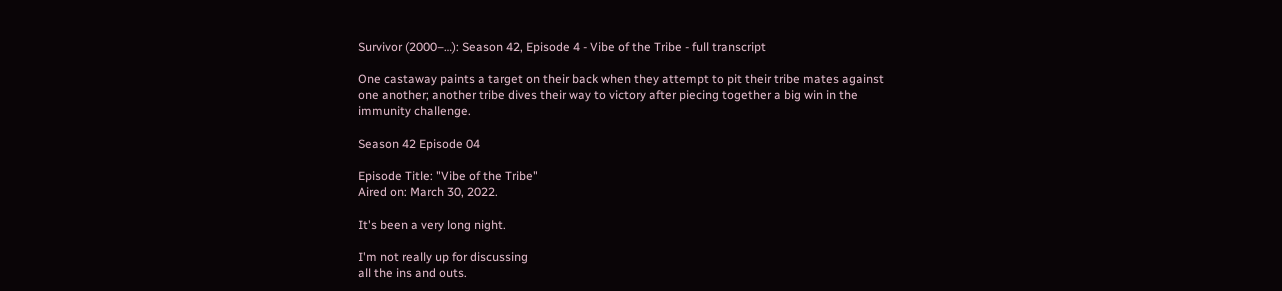Survivor (2000–…): Season 42, Episode 4 - Vibe of the Tribe - full transcript

One castaway paints a target on their back when they attempt to pit their tribe mates against one another; another tribe dives their way to victory after piecing together a big win in the immunity challenge.

Season 42 Episode 04

Episode Title: "Vibe of the Tribe"
Aired on: March 30, 2022.

It's been a very long night.

I'm not really up for discussing
all the ins and outs.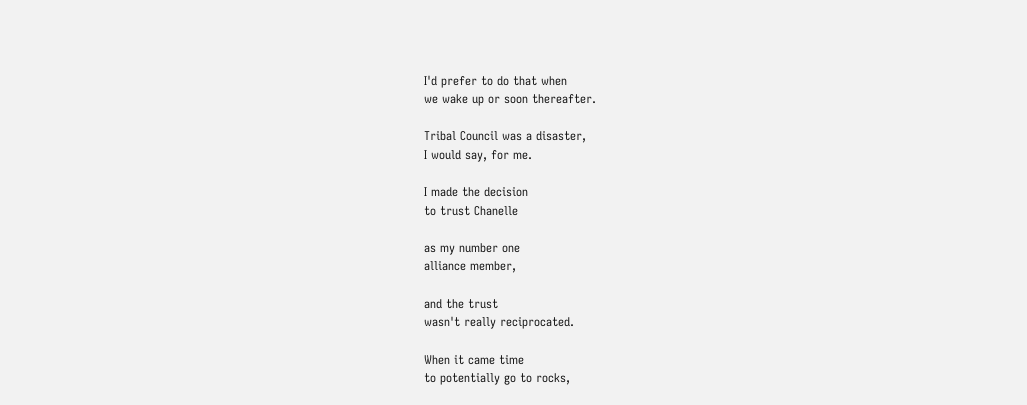I'd prefer to do that when
we wake up or soon thereafter.

Tribal Council was a disaster,
I would say, for me.

I made the decision
to trust Chanelle

as my number one
alliance member,

and the trust
wasn't really reciprocated.

When it came time
to potentially go to rocks,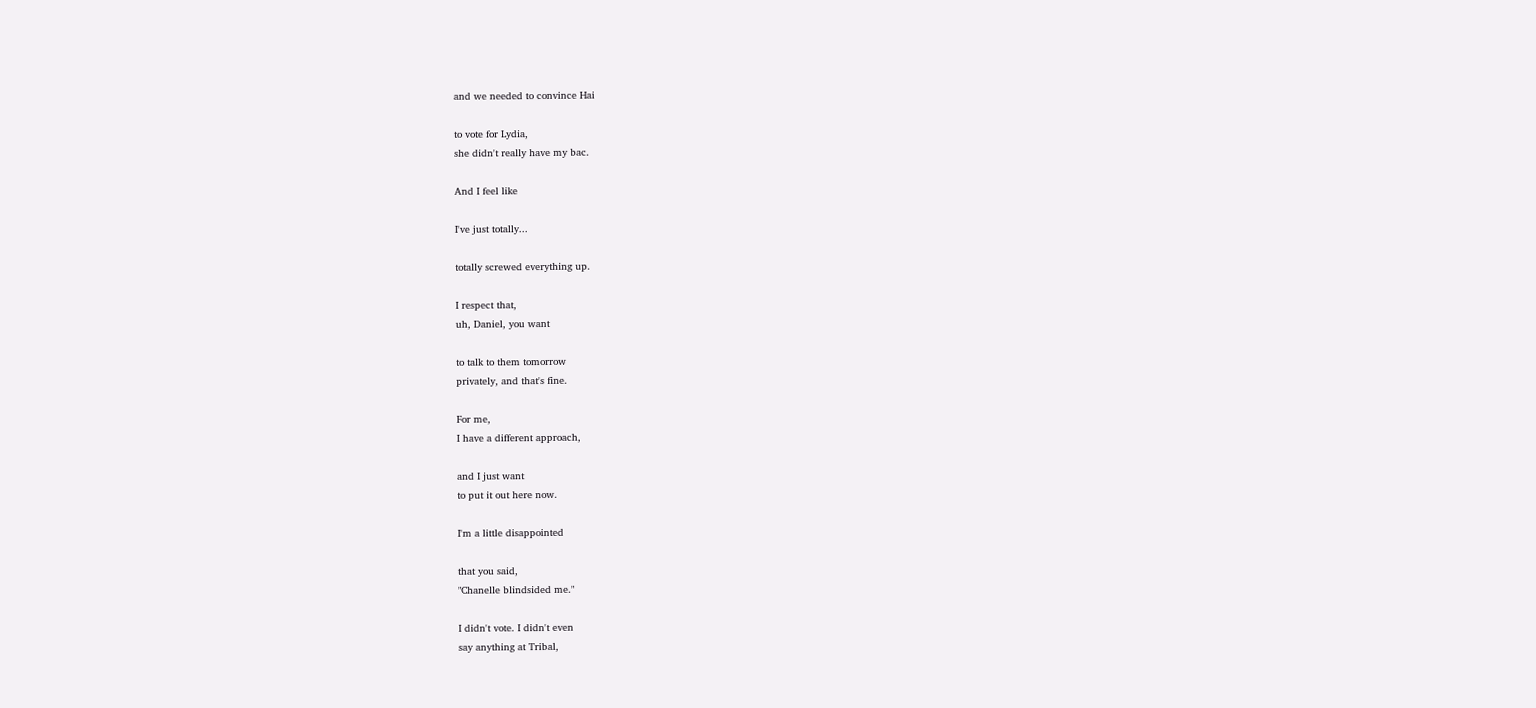and we needed to convince Hai

to vote for Lydia,
she didn't really have my bac.

And I feel like

I've just totally...

totally screwed everything up.

I respect that,
uh, Daniel, you want

to talk to them tomorrow
privately, and that's fine.

For me,
I have a different approach,

and I just want
to put it out here now.

I'm a little disappointed

that you said,
"Chanelle blindsided me."

I didn't vote. I didn't even
say anything at Tribal,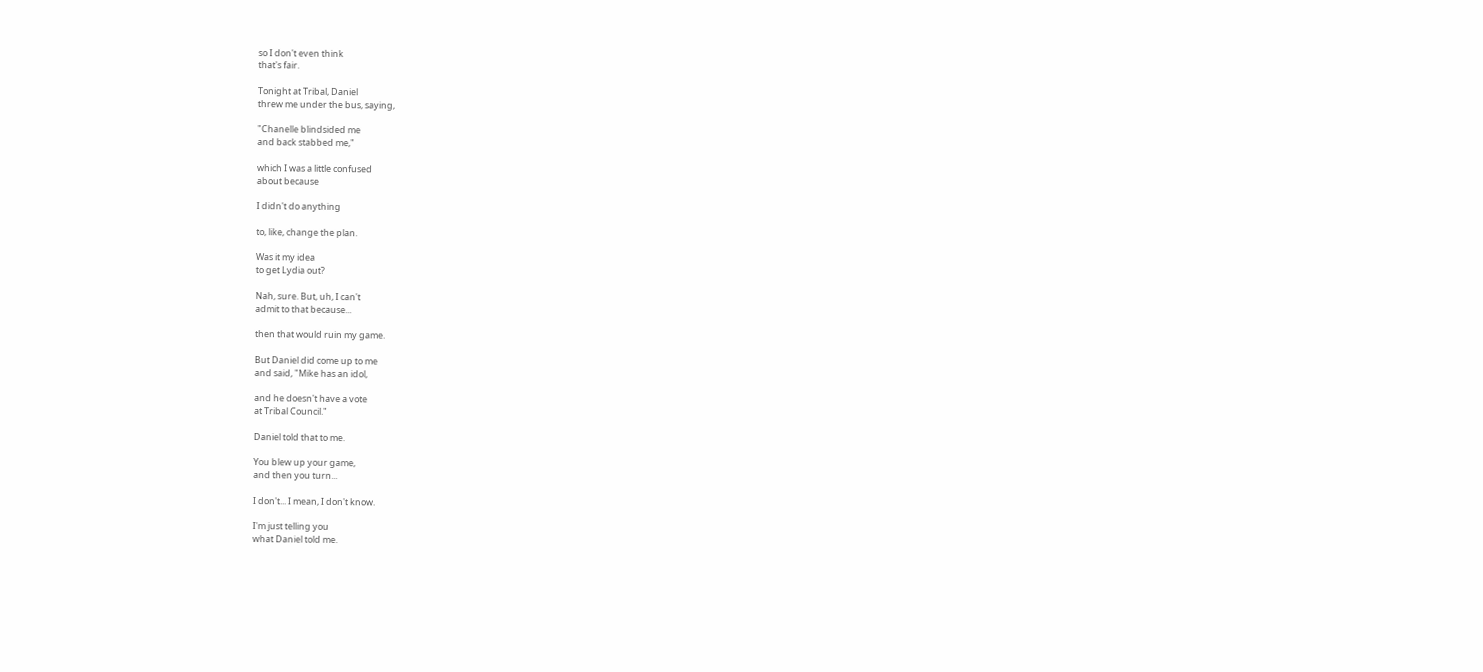so I don't even think
that's fair.

Tonight at Tribal, Daniel
threw me under the bus, saying,

"Chanelle blindsided me
and back stabbed me,"

which I was a little confused
about because

I didn't do anything

to, like, change the plan.

Was it my idea
to get Lydia out?

Nah, sure. But, uh, I can't
admit to that because...

then that would ruin my game.

But Daniel did come up to me
and said, "Mike has an idol,

and he doesn't have a vote
at Tribal Council."

Daniel told that to me.

You blew up your game,
and then you turn...

I don't... I mean, I don't know.

I'm just telling you
what Daniel told me.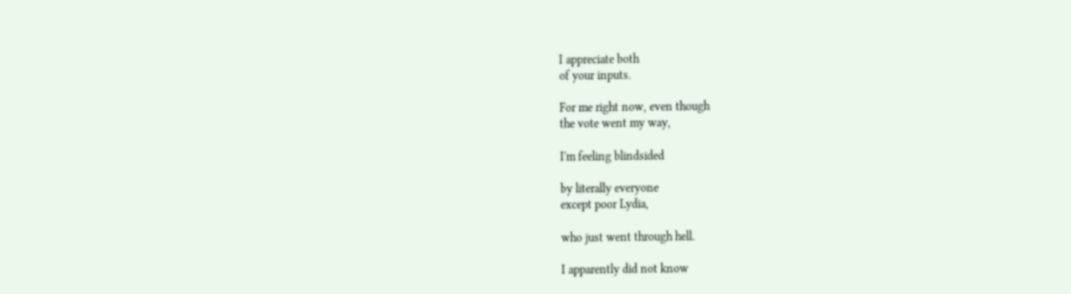I appreciate both
of your inputs.

For me right now, even though
the vote went my way,

I'm feeling blindsided

by literally everyone
except poor Lydia,

who just went through hell.

I apparently did not know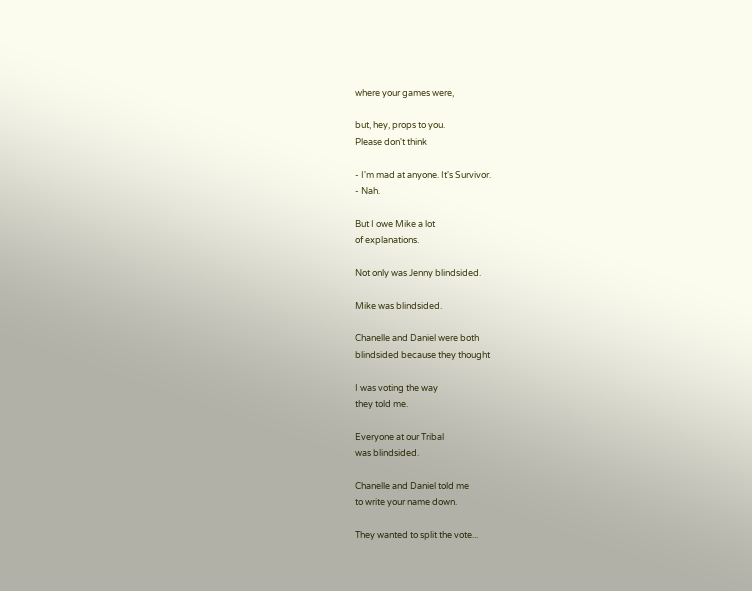where your games were,

but, hey, props to you.
Please don't think

- I'm mad at anyone. It's Survivor.
- Nah.

But I owe Mike a lot
of explanations.

Not only was Jenny blindsided.

Mike was blindsided.

Chanelle and Daniel were both
blindsided because they thought

I was voting the way
they told me.

Everyone at our Tribal
was blindsided.

Chanelle and Daniel told me
to write your name down.

They wanted to split the vote...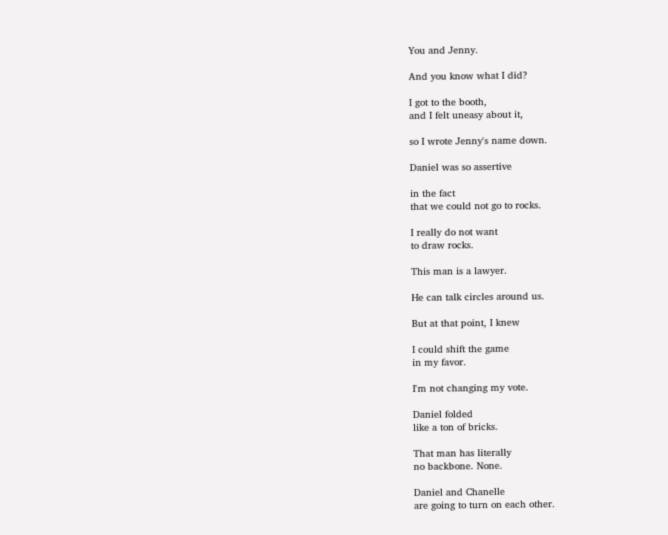You and Jenny.

And you know what I did?

I got to the booth,
and I felt uneasy about it,

so I wrote Jenny's name down.

Daniel was so assertive

in the fact
that we could not go to rocks.

I really do not want
to draw rocks.

This man is a lawyer.

He can talk circles around us.

But at that point, I knew

I could shift the game
in my favor.

I'm not changing my vote.

Daniel folded
like a ton of bricks.

That man has literally
no backbone. None.

Daniel and Chanelle
are going to turn on each other.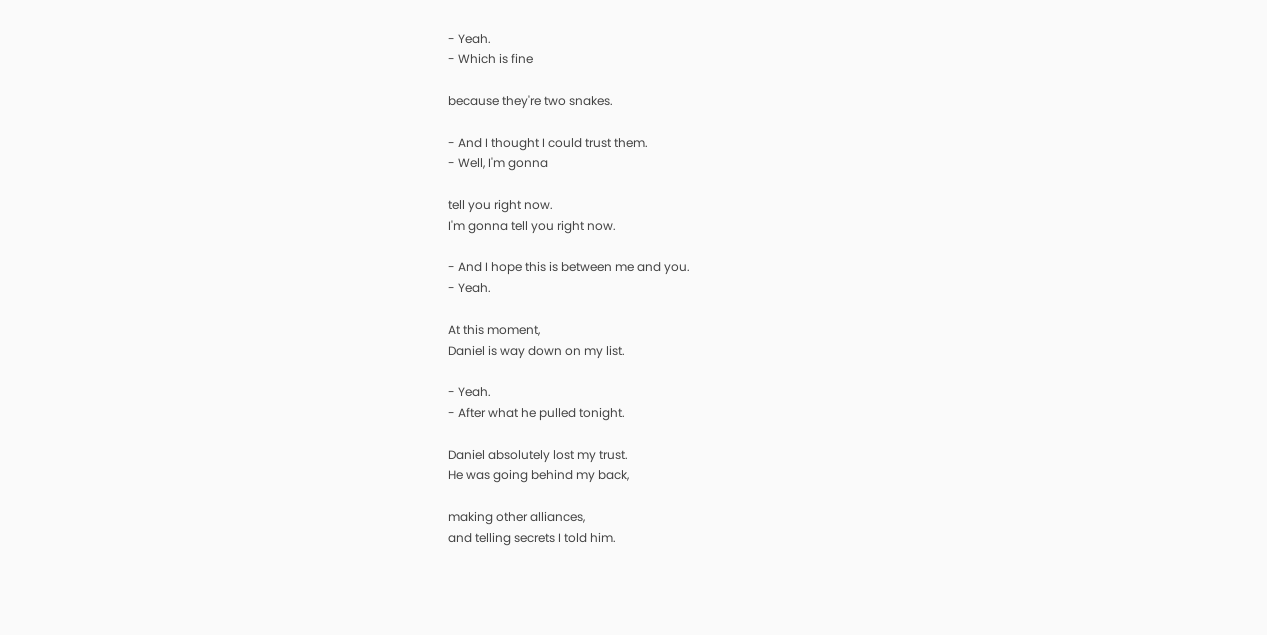- Yeah.
- Which is fine

because they're two snakes.

- And I thought I could trust them.
- Well, I'm gonna

tell you right now.
I'm gonna tell you right now.

- And I hope this is between me and you.
- Yeah.

At this moment,
Daniel is way down on my list.

- Yeah.
- After what he pulled tonight.

Daniel absolutely lost my trust.
He was going behind my back,

making other alliances,
and telling secrets I told him.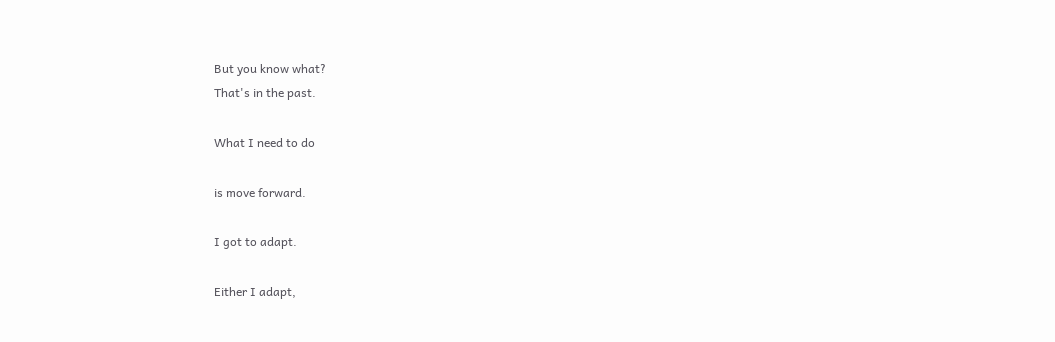But you know what?
That's in the past.

What I need to do

is move forward.

I got to adapt.

Either I adapt,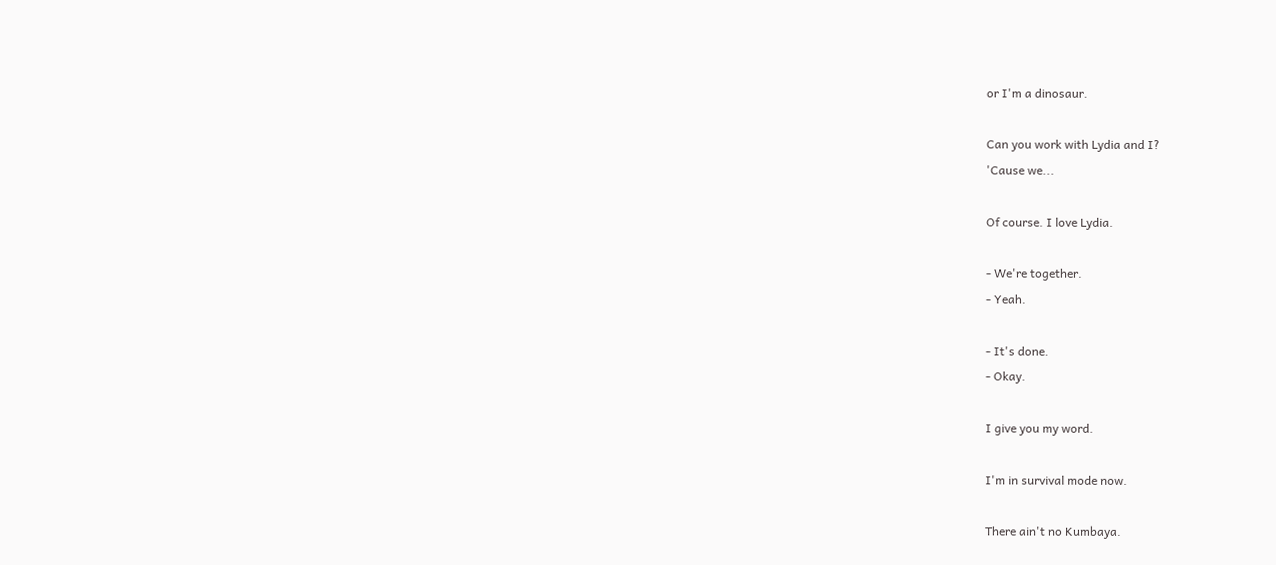or I'm a dinosaur.

Can you work with Lydia and I?
'Cause we...

Of course. I love Lydia.

- We're together.
- Yeah.

- It's done.
- Okay.

I give you my word.

I'm in survival mode now.

There ain't no Kumbaya.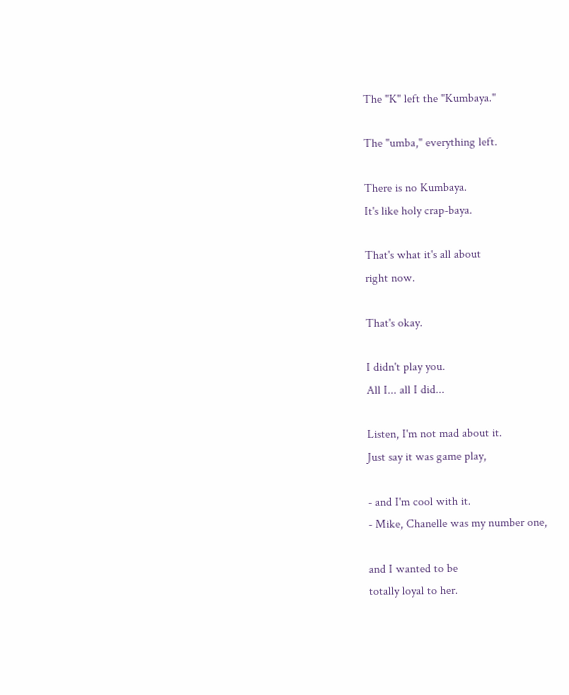The "K" left the "Kumbaya."

The "umba," everything left.

There is no Kumbaya.
It's like holy crap-baya.

That's what it's all about
right now.

That's okay.

I didn't play you.
All I... all I did...

Listen, I'm not mad about it.
Just say it was game play,

- and I'm cool with it.
- Mike, Chanelle was my number one,

and I wanted to be
totally loyal to her.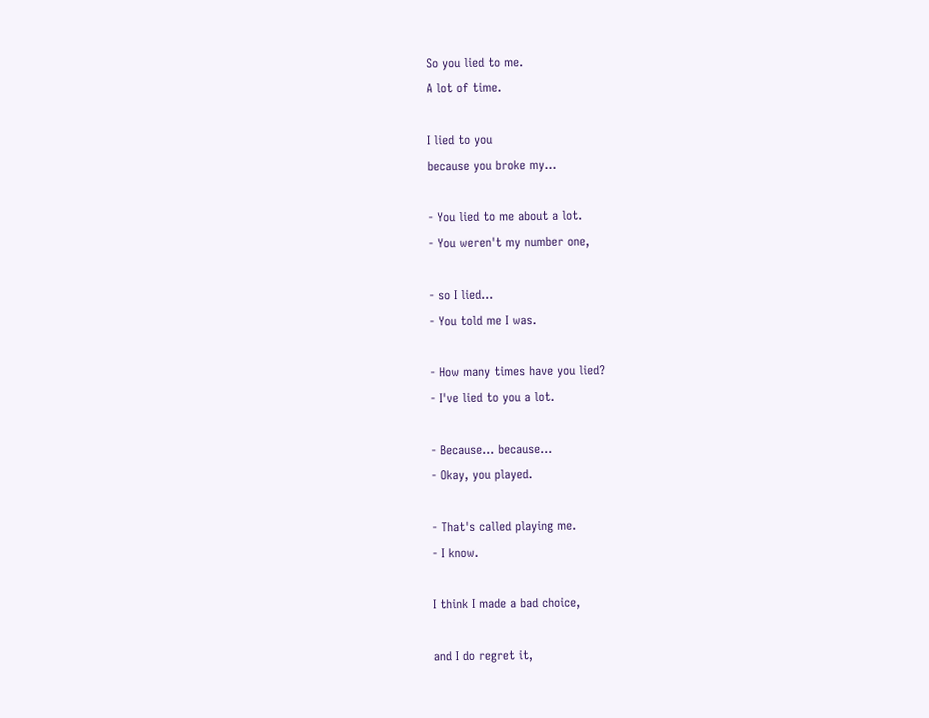So you lied to me.
A lot of time.

I lied to you
because you broke my...

- You lied to me about a lot.
- You weren't my number one,

- so I lied...
- You told me I was.

- How many times have you lied?
- I've lied to you a lot.

- Because... because...
- Okay, you played.

- That's called playing me.
- I know.

I think I made a bad choice,

and I do regret it,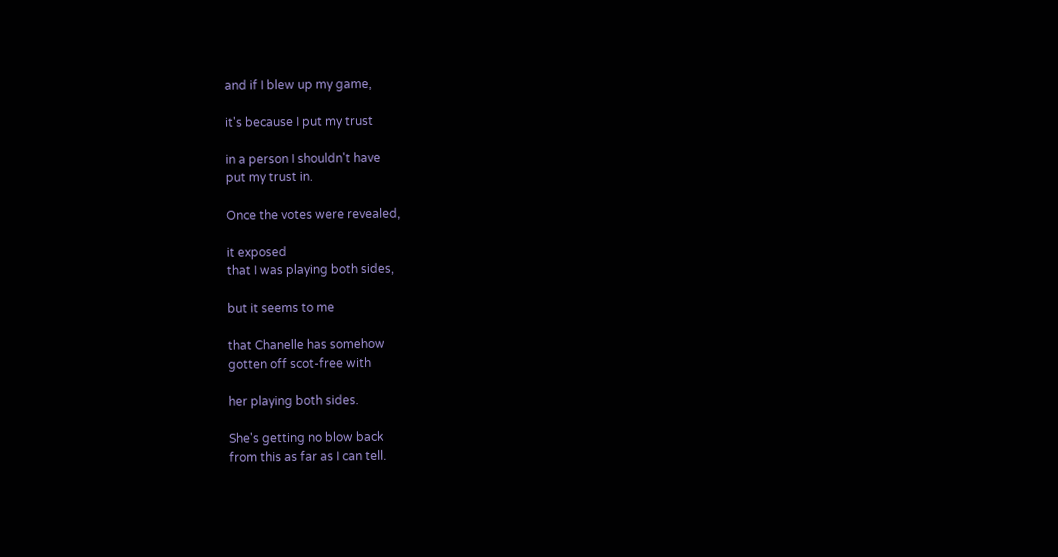and if I blew up my game,

it's because I put my trust

in a person I shouldn't have
put my trust in.

Once the votes were revealed,

it exposed
that I was playing both sides,

but it seems to me

that Chanelle has somehow
gotten off scot-free with

her playing both sides.

She's getting no blow back
from this as far as I can tell.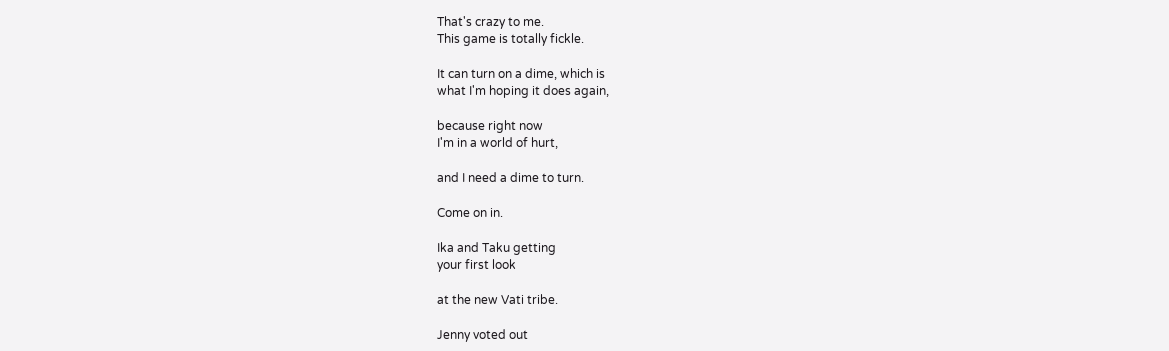That's crazy to me.
This game is totally fickle.

It can turn on a dime, which is
what I'm hoping it does again,

because right now
I'm in a world of hurt,

and I need a dime to turn.

Come on in.

Ika and Taku getting
your first look

at the new Vati tribe.

Jenny voted out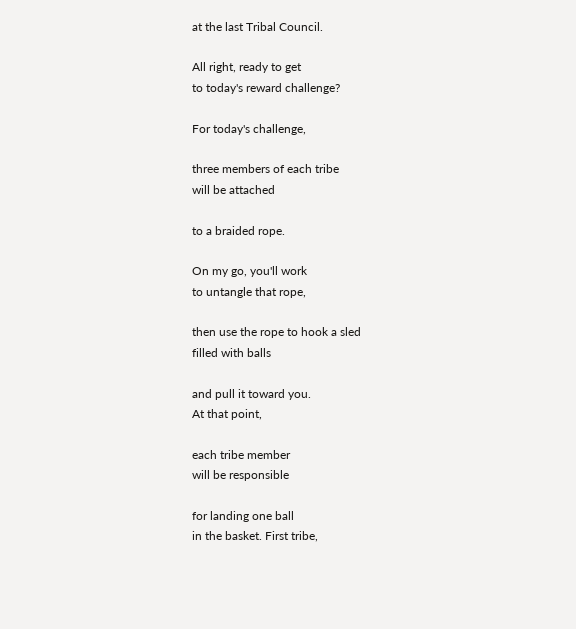at the last Tribal Council.

All right, ready to get
to today's reward challenge?

For today's challenge,

three members of each tribe
will be attached

to a braided rope.

On my go, you'll work
to untangle that rope,

then use the rope to hook a sled
filled with balls

and pull it toward you.
At that point,

each tribe member
will be responsible

for landing one ball
in the basket. First tribe,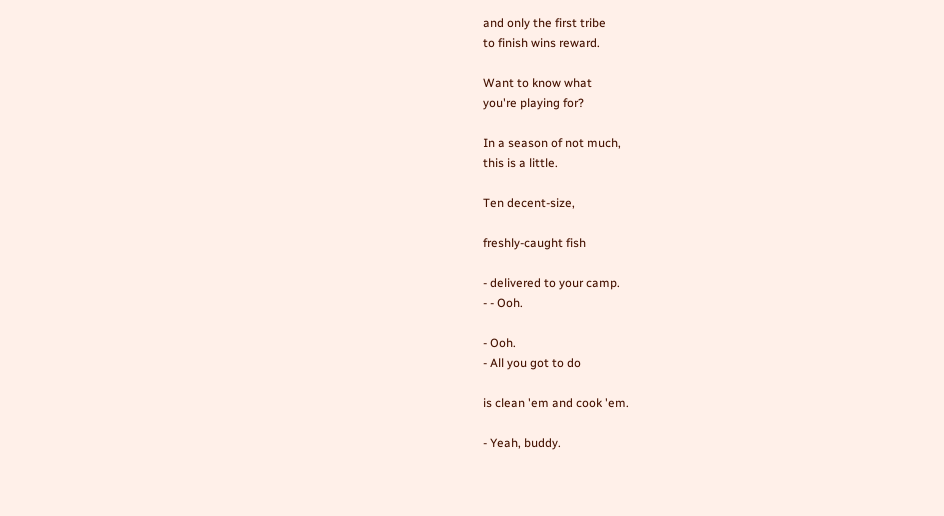and only the first tribe
to finish wins reward.

Want to know what
you're playing for?

In a season of not much,
this is a little.

Ten decent-size,

freshly-caught fish

- delivered to your camp.
- - Ooh.

- Ooh.
- All you got to do

is clean 'em and cook 'em.

- Yeah, buddy.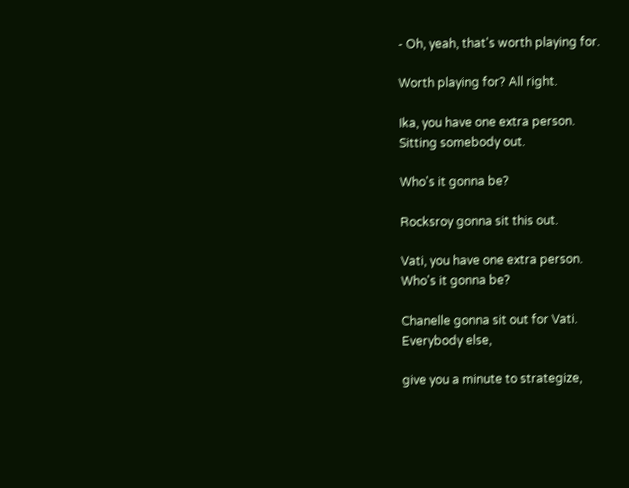- Oh, yeah, that's worth playing for.

Worth playing for? All right.

Ika, you have one extra person.
Sitting somebody out.

Who's it gonna be?

Rocksroy gonna sit this out.

Vati, you have one extra person.
Who's it gonna be?

Chanelle gonna sit out for Vati.
Everybody else,

give you a minute to strategize,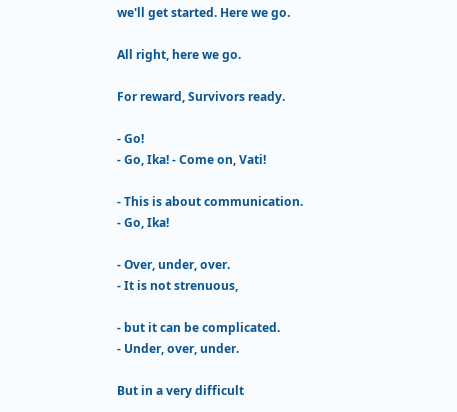we'll get started. Here we go.

All right, here we go.

For reward, Survivors ready.

- Go!
- Go, Ika! - Come on, Vati!

- This is about communication.
- Go, Ika!

- Over, under, over.
- It is not strenuous,

- but it can be complicated.
- Under, over, under.

But in a very difficult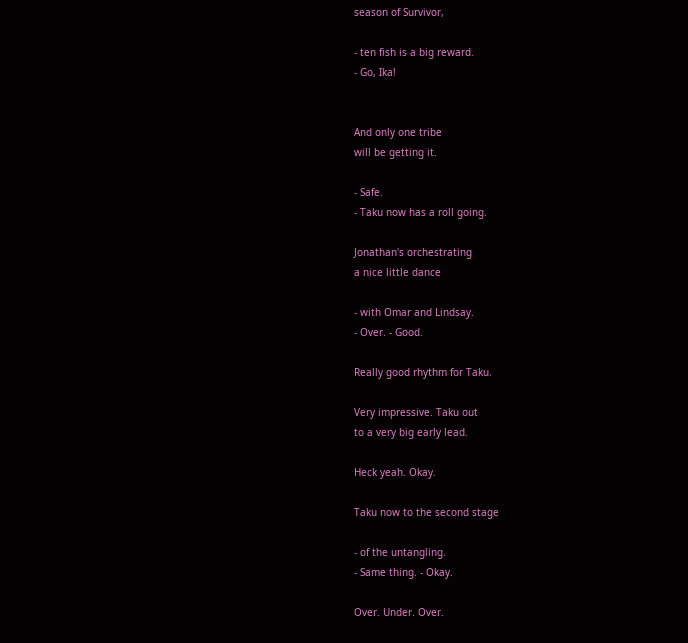season of Survivor,

- ten fish is a big reward.
- Go, Ika!


And only one tribe
will be getting it.

- Safe.
- Taku now has a roll going.

Jonathan's orchestrating
a nice little dance

- with Omar and Lindsay.
- Over. - Good.

Really good rhythm for Taku.

Very impressive. Taku out
to a very big early lead.

Heck yeah. Okay.

Taku now to the second stage

- of the untangling.
- Same thing. - Okay.

Over. Under. Over.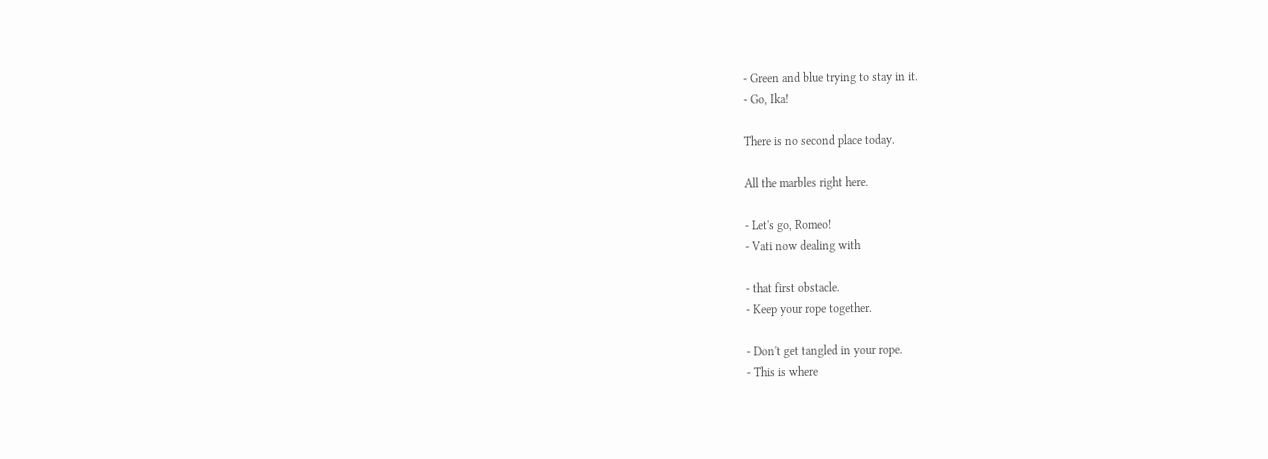- Green and blue trying to stay in it.
- Go, Ika!

There is no second place today.

All the marbles right here.

- Let's go, Romeo!
- Vati now dealing with

- that first obstacle.
- Keep your rope together.

- Don't get tangled in your rope.
- This is where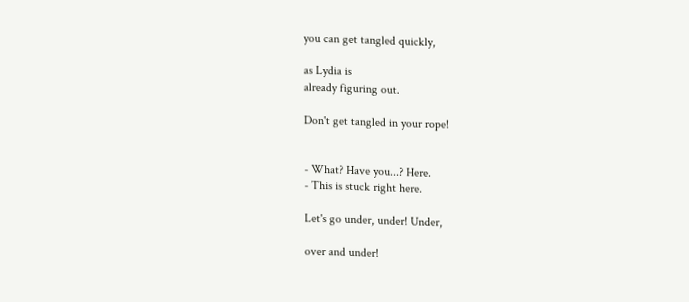you can get tangled quickly,

as Lydia is
already figuring out.

Don't get tangled in your rope!


- What? Have you...? Here.
- This is stuck right here.

Let's go under, under! Under,

over and under!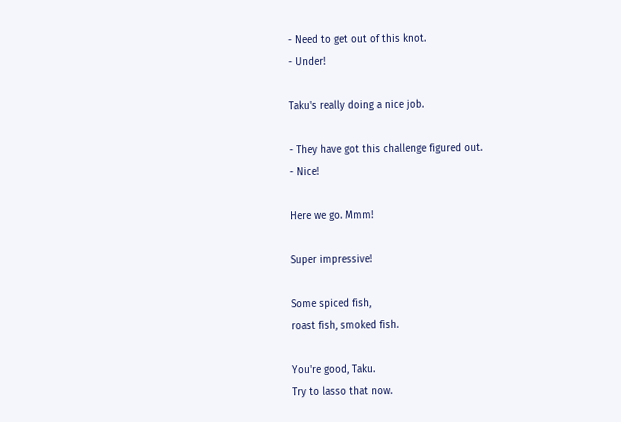- Need to get out of this knot.
- Under!

Taku's really doing a nice job.

- They have got this challenge figured out.
- Nice!

Here we go. Mmm!

Super impressive!

Some spiced fish,
roast fish, smoked fish.

You're good, Taku.
Try to lasso that now.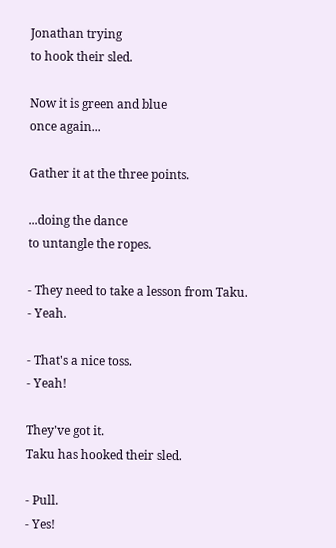Jonathan trying
to hook their sled.

Now it is green and blue
once again...

Gather it at the three points.

...doing the dance
to untangle the ropes.

- They need to take a lesson from Taku.
- Yeah.

- That's a nice toss.
- Yeah!

They've got it.
Taku has hooked their sled.

- Pull.
- Yes!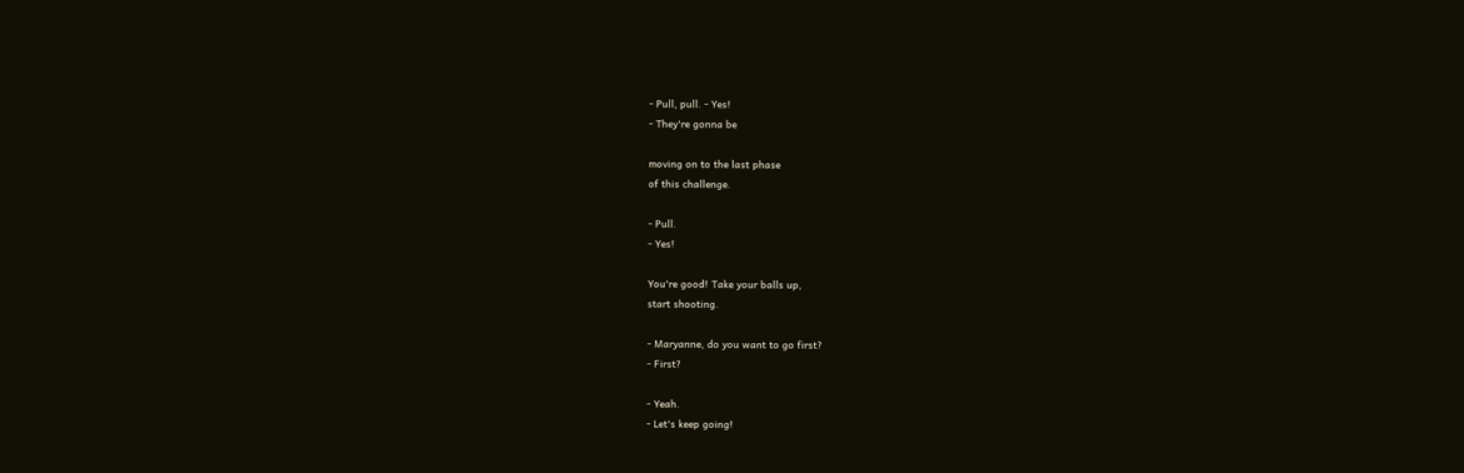- Pull, pull. - Yes!
- They're gonna be

moving on to the last phase
of this challenge.

- Pull.
- Yes!

You're good! Take your balls up,
start shooting.

- Maryanne, do you want to go first?
- First?

- Yeah.
- Let's keep going!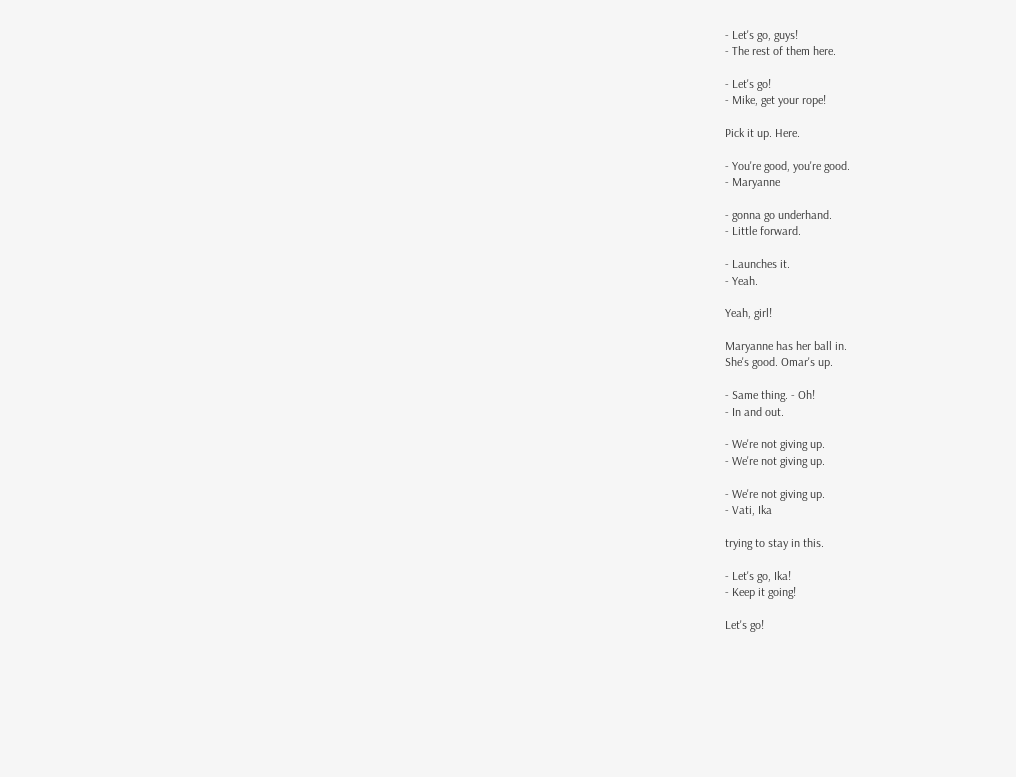- Let's go, guys!
- The rest of them here.

- Let's go!
- Mike, get your rope!

Pick it up. Here.

- You're good, you're good.
- Maryanne

- gonna go underhand.
- Little forward.

- Launches it.
- Yeah.

Yeah, girl!

Maryanne has her ball in.
She's good. Omar's up.

- Same thing. - Oh!
- In and out.

- We're not giving up.
- We're not giving up.

- We're not giving up.
- Vati, Ika

trying to stay in this.

- Let's go, Ika!
- Keep it going!

Let's go!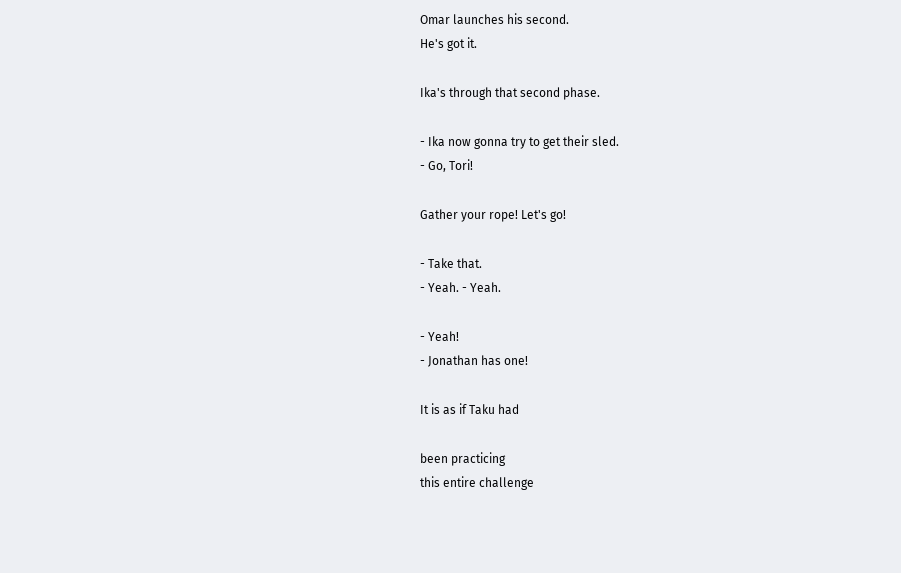Omar launches his second.
He's got it.

Ika's through that second phase.

- Ika now gonna try to get their sled.
- Go, Tori!

Gather your rope! Let's go!

- Take that.
- Yeah. - Yeah.

- Yeah!
- Jonathan has one!

It is as if Taku had

been practicing
this entire challenge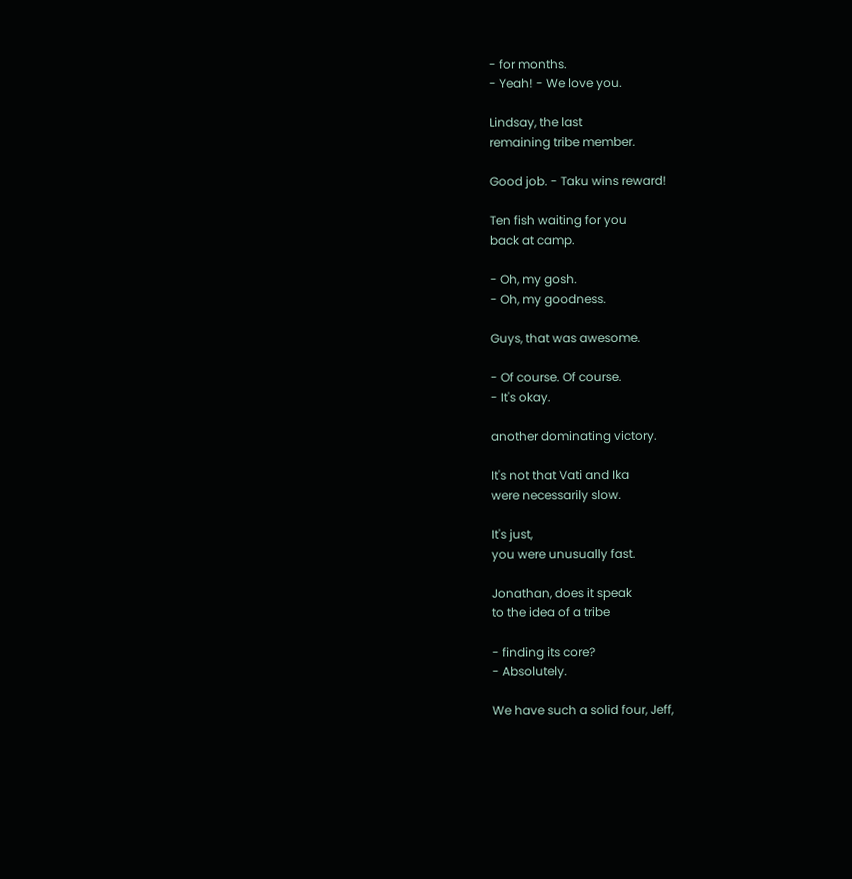- for months.
- Yeah! - We love you.

Lindsay, the last
remaining tribe member.

Good job. - Taku wins reward!

Ten fish waiting for you
back at camp.

- Oh, my gosh.
- Oh, my goodness.

Guys, that was awesome.

- Of course. Of course.
- It's okay.

another dominating victory.

It's not that Vati and Ika
were necessarily slow.

It's just,
you were unusually fast.

Jonathan, does it speak
to the idea of a tribe

- finding its core?
- Absolutely.

We have such a solid four, Jeff,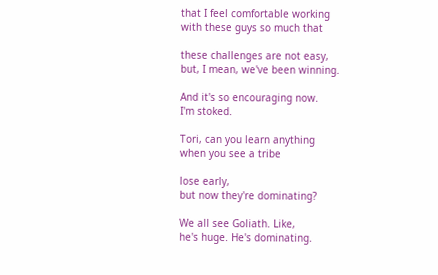that I feel comfortable working
with these guys so much that

these challenges are not easy,
but, I mean, we've been winning.

And it's so encouraging now.
I'm stoked.

Tori, can you learn anything
when you see a tribe

lose early,
but now they're dominating?

We all see Goliath. Like,
he's huge. He's dominating.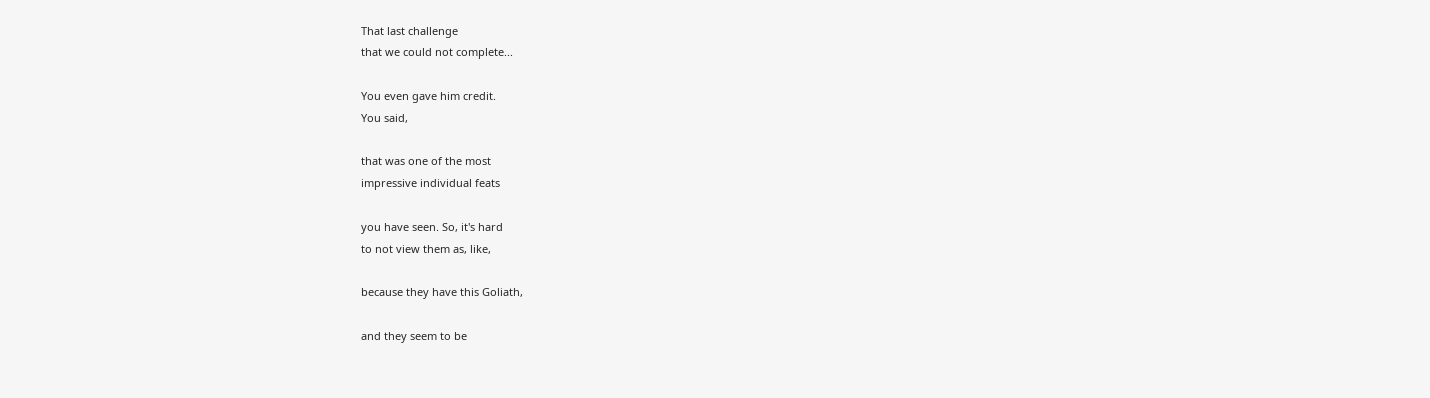That last challenge
that we could not complete...

You even gave him credit.
You said,

that was one of the most
impressive individual feats

you have seen. So, it's hard
to not view them as, like,

because they have this Goliath,

and they seem to be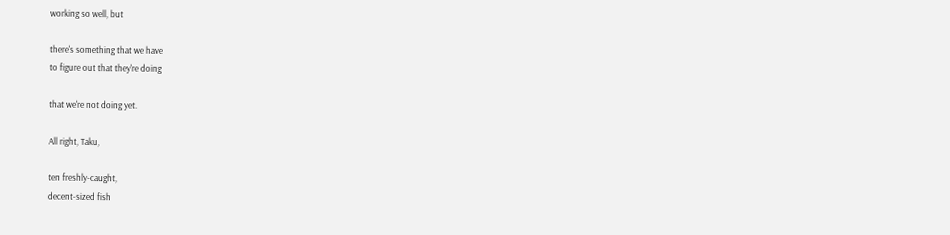working so well, but

there's something that we have
to figure out that they're doing

that we're not doing yet.

All right, Taku,

ten freshly-caught,
decent-sized fish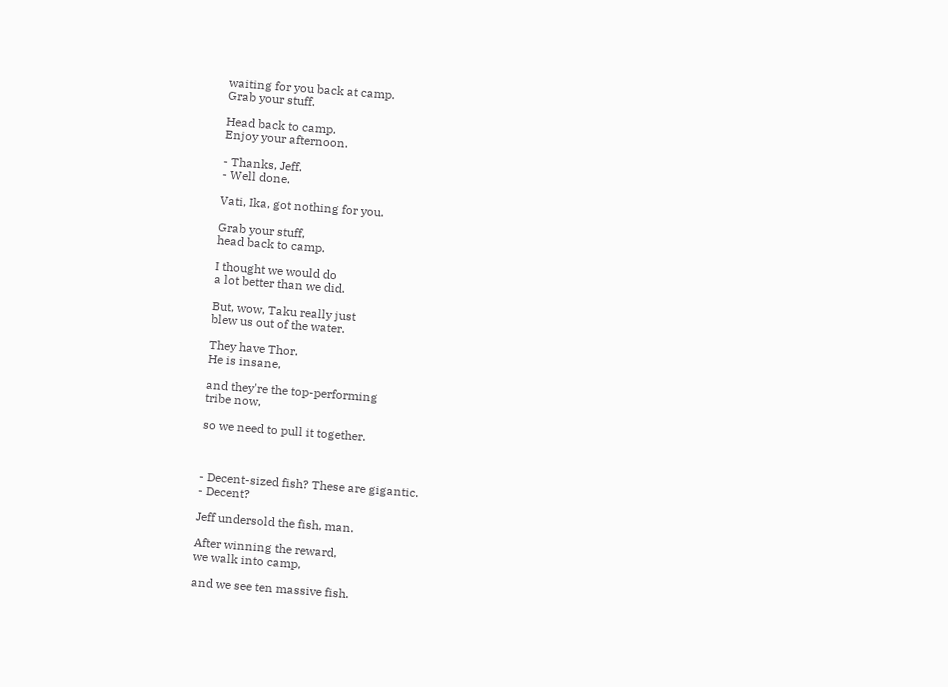waiting for you back at camp.
Grab your stuff.

Head back to camp.
Enjoy your afternoon.

- Thanks, Jeff.
- Well done.

Vati, Ika, got nothing for you.

Grab your stuff,
head back to camp.

I thought we would do
a lot better than we did.

But, wow, Taku really just
blew us out of the water.

They have Thor.
He is insane,

and they're the top-performing
tribe now,

so we need to pull it together.



- Decent-sized fish? These are gigantic.
- Decent?

Jeff undersold the fish, man.

After winning the reward,
we walk into camp,

and we see ten massive fish.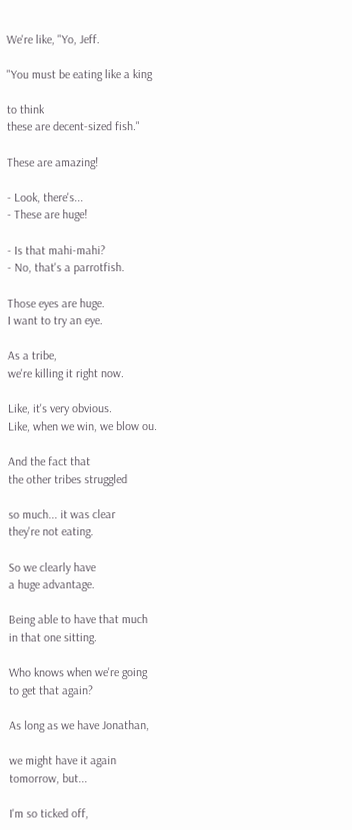We're like, "Yo, Jeff.

"You must be eating like a king

to think
these are decent-sized fish."

These are amazing!

- Look, there's...
- These are huge!

- Is that mahi-mahi?
- No, that's a parrotfish.

Those eyes are huge.
I want to try an eye.

As a tribe,
we're killing it right now.

Like, it's very obvious.
Like, when we win, we blow ou.

And the fact that
the other tribes struggled

so much... it was clear
they're not eating.

So we clearly have
a huge advantage.

Being able to have that much
in that one sitting.

Who knows when we're going
to get that again?

As long as we have Jonathan,

we might have it again
tomorrow, but...

I'm so ticked off,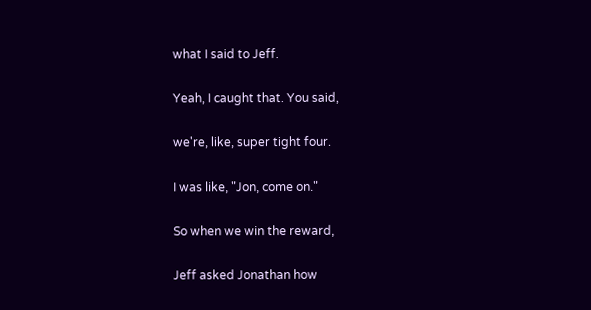what I said to Jeff.

Yeah, I caught that. You said,

we're, like, super tight four.

I was like, "Jon, come on."

So when we win the reward,

Jeff asked Jonathan how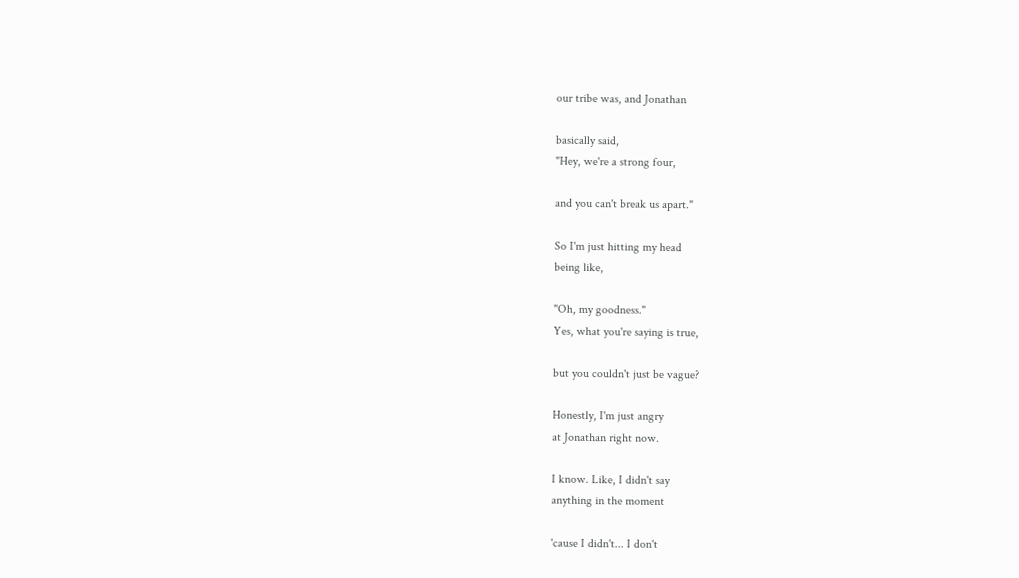our tribe was, and Jonathan

basically said,
"Hey, we're a strong four,

and you can't break us apart."

So I'm just hitting my head
being like,

"Oh, my goodness."
Yes, what you're saying is true,

but you couldn't just be vague?

Honestly, I'm just angry
at Jonathan right now.

I know. Like, I didn't say
anything in the moment

'cause I didn't... I don't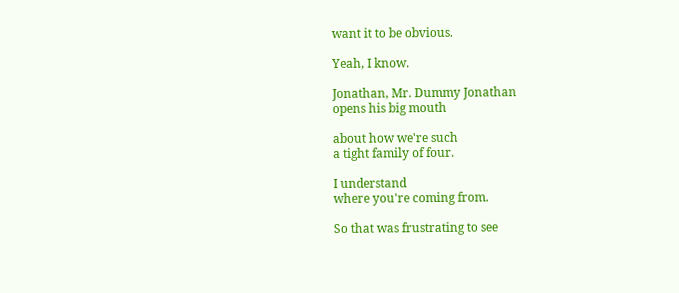want it to be obvious.

Yeah, I know.

Jonathan, Mr. Dummy Jonathan
opens his big mouth

about how we're such
a tight family of four.

I understand
where you're coming from.

So that was frustrating to see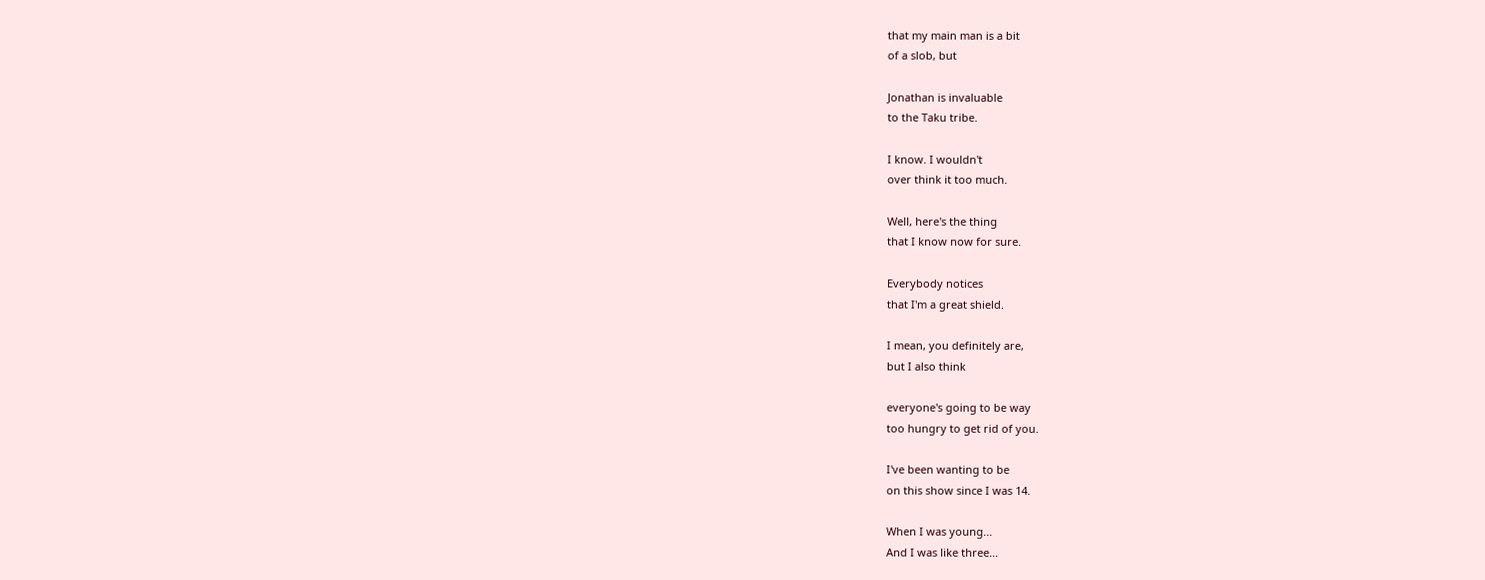that my main man is a bit
of a slob, but

Jonathan is invaluable
to the Taku tribe.

I know. I wouldn't
over think it too much.

Well, here's the thing
that I know now for sure.

Everybody notices
that I'm a great shield.

I mean, you definitely are,
but I also think

everyone's going to be way
too hungry to get rid of you.

I've been wanting to be
on this show since I was 14.

When I was young...
And I was like three...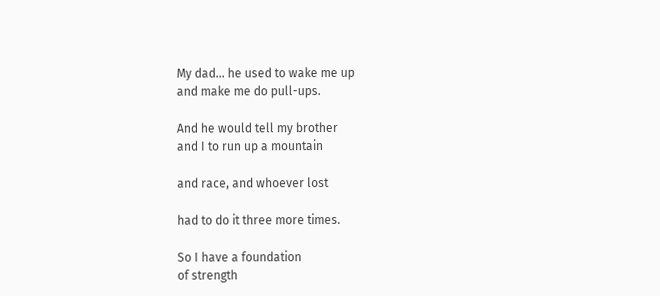My dad... he used to wake me up
and make me do pull-ups.

And he would tell my brother
and I to run up a mountain

and race, and whoever lost

had to do it three more times.

So I have a foundation
of strength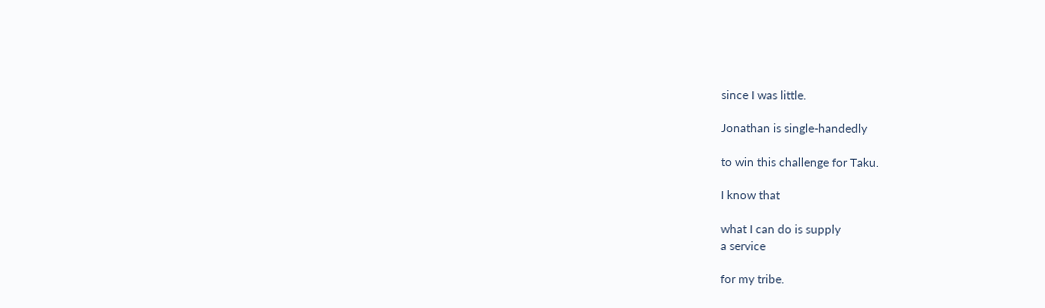since I was little.

Jonathan is single-handedly

to win this challenge for Taku.

I know that

what I can do is supply
a service

for my tribe.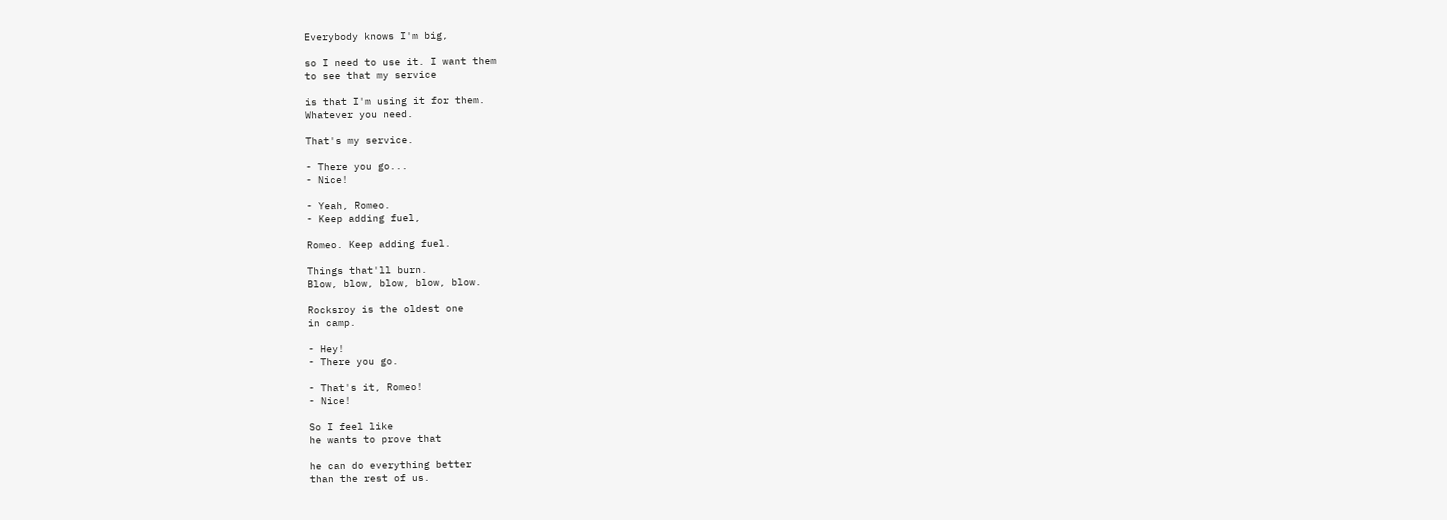Everybody knows I'm big,

so I need to use it. I want them
to see that my service

is that I'm using it for them.
Whatever you need.

That's my service.

- There you go...
- Nice!

- Yeah, Romeo.
- Keep adding fuel,

Romeo. Keep adding fuel.

Things that'll burn.
Blow, blow, blow, blow, blow.

Rocksroy is the oldest one
in camp.

- Hey!
- There you go.

- That's it, Romeo!
- Nice!

So I feel like
he wants to prove that

he can do everything better
than the rest of us.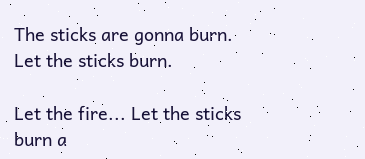The sticks are gonna burn.
Let the sticks burn.

Let the fire... Let the sticks
burn a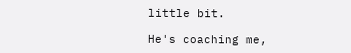little bit.

He's coaching me,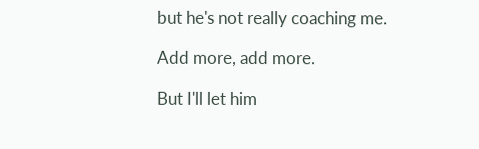but he's not really coaching me.

Add more, add more.

But I'll let him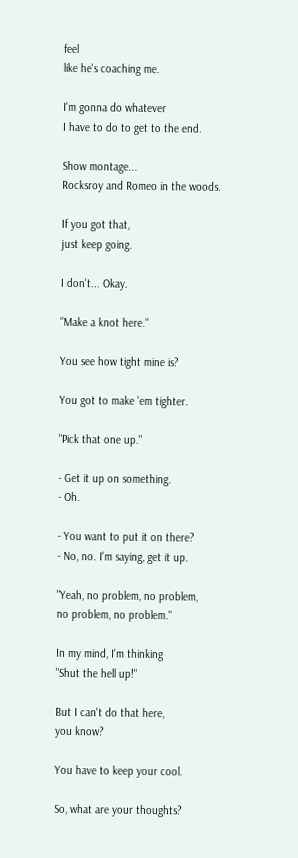feel
like he's coaching me.

I'm gonna do whatever
I have to do to get to the end.

Show montage...
Rocksroy and Romeo in the woods.

If you got that,
just keep going.

I don't... Okay.

"Make a knot here."

You see how tight mine is?

You got to make 'em tighter.

"Pick that one up."

- Get it up on something.
- Oh.

- You want to put it on there?
- No, no. I'm saying, get it up.

"Yeah, no problem, no problem,
no problem, no problem."

In my mind, I'm thinking
"Shut the hell up!"

But I can't do that here,
you know?

You have to keep your cool.

So, what are your thoughts?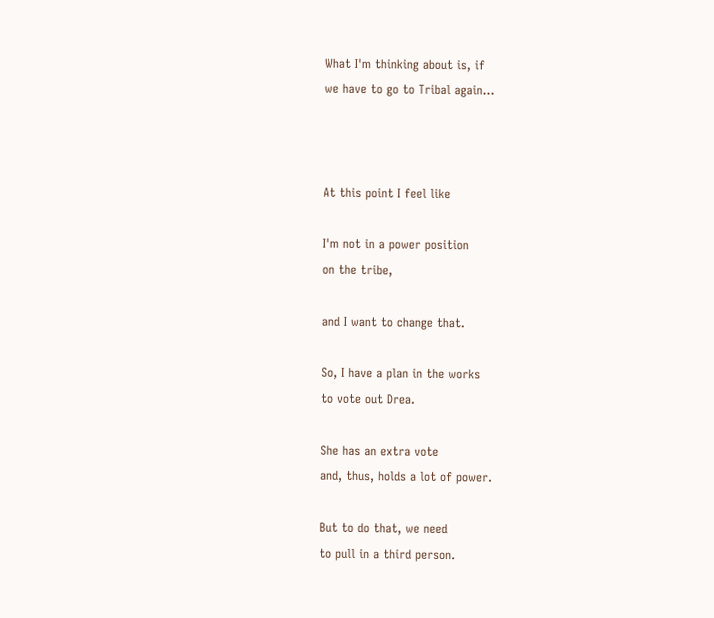What I'm thinking about is, if
we have to go to Tribal again...



At this point I feel like

I'm not in a power position
on the tribe,

and I want to change that.

So, I have a plan in the works
to vote out Drea.

She has an extra vote
and, thus, holds a lot of power.

But to do that, we need
to pull in a third person.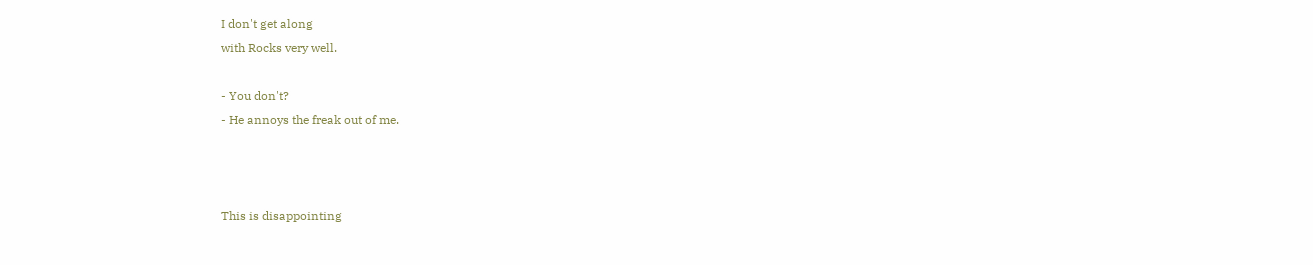I don't get along
with Rocks very well.

- You don't?
- He annoys the freak out of me.



This is disappointing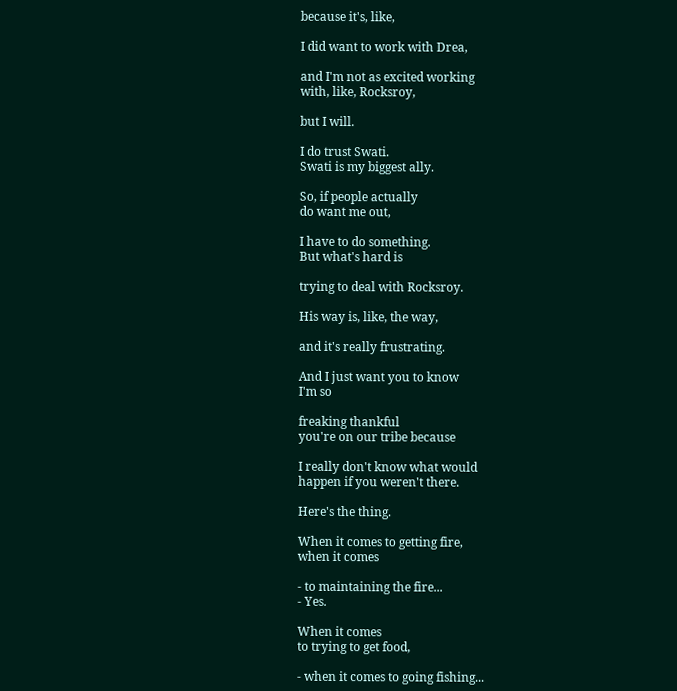because it's, like,

I did want to work with Drea,

and I'm not as excited working
with, like, Rocksroy,

but I will.

I do trust Swati.
Swati is my biggest ally.

So, if people actually
do want me out,

I have to do something.
But what's hard is

trying to deal with Rocksroy.

His way is, like, the way,

and it's really frustrating.

And I just want you to know
I'm so

freaking thankful
you're on our tribe because

I really don't know what would
happen if you weren't there.

Here's the thing.

When it comes to getting fire,
when it comes

- to maintaining the fire...
- Yes.

When it comes
to trying to get food,

- when it comes to going fishing...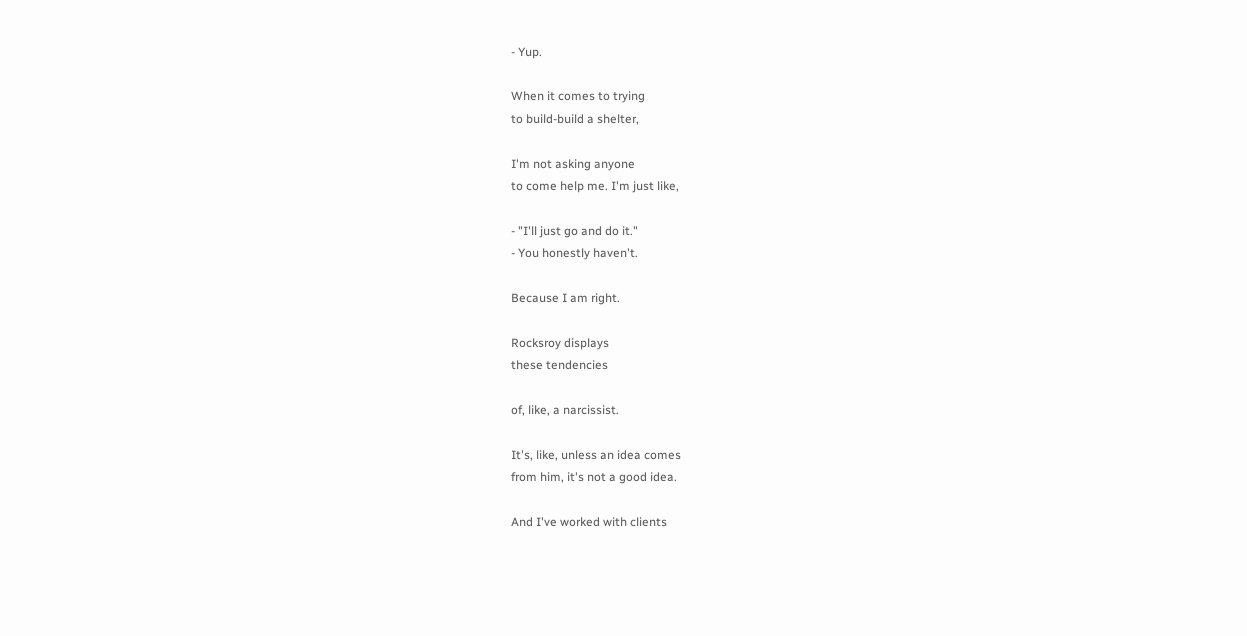- Yup.

When it comes to trying
to build-build a shelter,

I'm not asking anyone
to come help me. I'm just like,

- "I'll just go and do it."
- You honestly haven't.

Because I am right.

Rocksroy displays
these tendencies

of, like, a narcissist.

It's, like, unless an idea comes
from him, it's not a good idea.

And I've worked with clients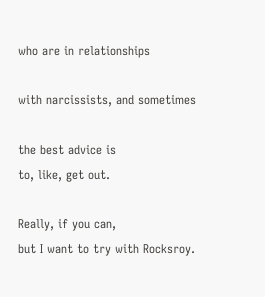who are in relationships

with narcissists, and sometimes

the best advice is
to, like, get out.

Really, if you can,
but I want to try with Rocksroy.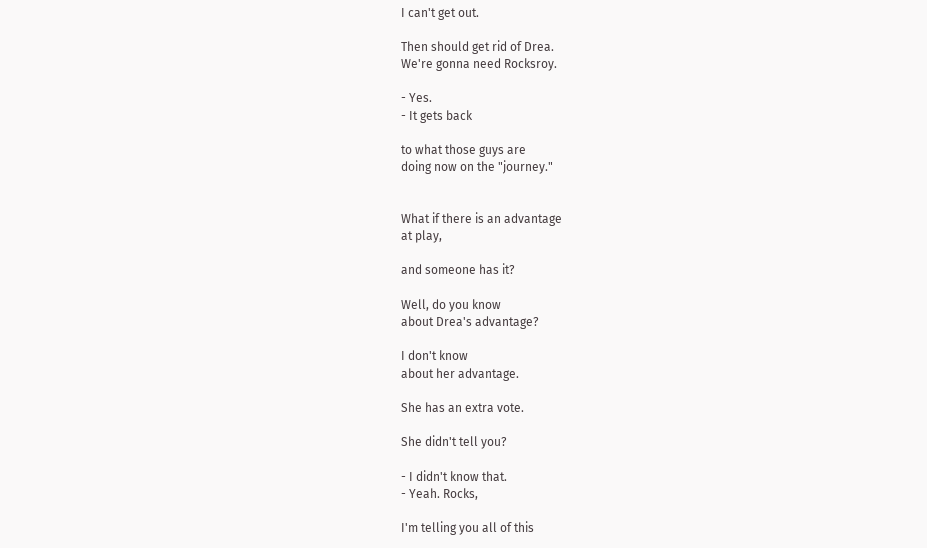I can't get out.

Then should get rid of Drea.
We're gonna need Rocksroy.

- Yes.
- It gets back

to what those guys are
doing now on the "journey."


What if there is an advantage
at play,

and someone has it?

Well, do you know
about Drea's advantage?

I don't know
about her advantage.

She has an extra vote.

She didn't tell you?

- I didn't know that.
- Yeah. Rocks,

I'm telling you all of this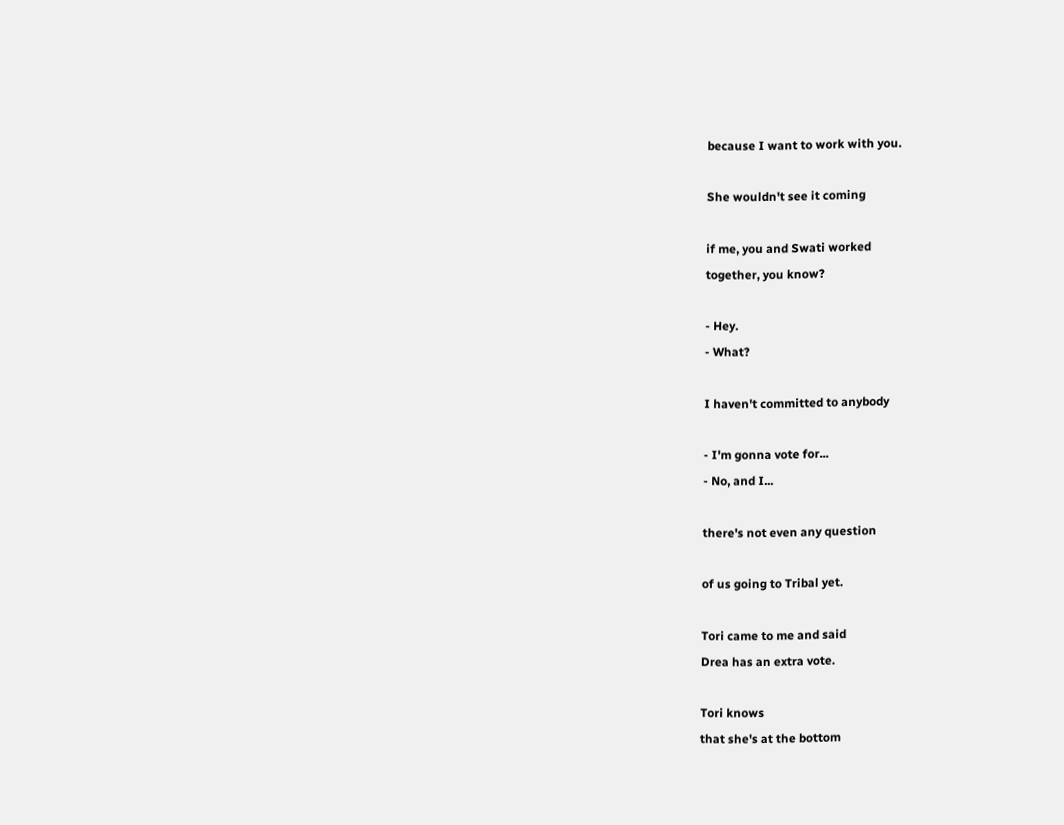because I want to work with you.

She wouldn't see it coming

if me, you and Swati worked
together, you know?

- Hey.
- What?

I haven't committed to anybody

- I'm gonna vote for...
- No, and I...

there's not even any question

of us going to Tribal yet.

Tori came to me and said
Drea has an extra vote.

Tori knows
that she's at the bottom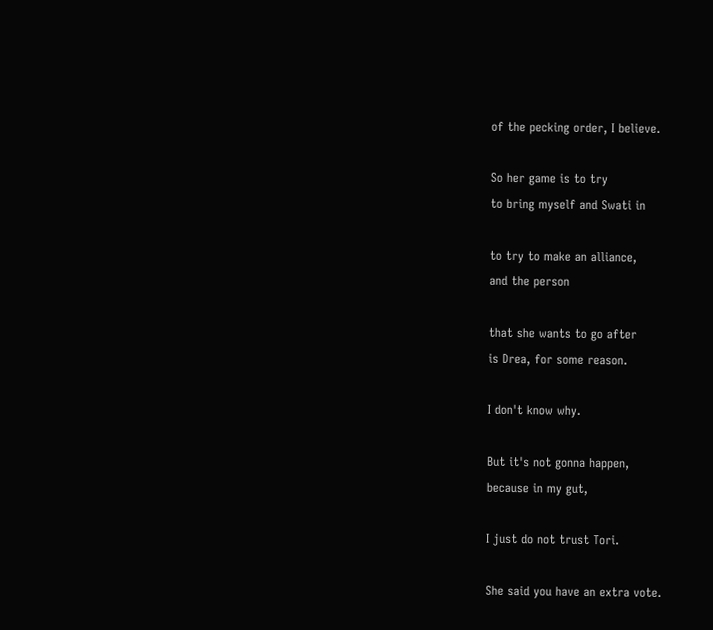of the pecking order, I believe.

So her game is to try
to bring myself and Swati in

to try to make an alliance,
and the person

that she wants to go after
is Drea, for some reason.

I don't know why.

But it's not gonna happen,
because in my gut,

I just do not trust Tori.

She said you have an extra vote.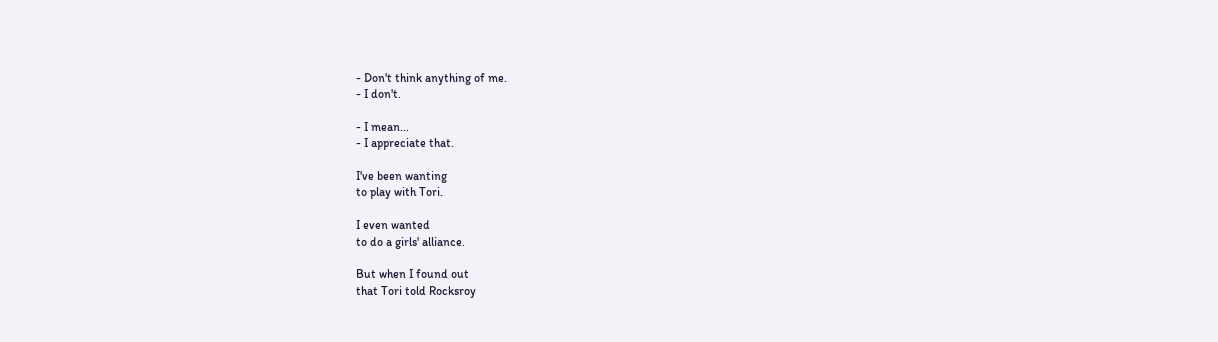- Don't think anything of me.
- I don't.

- I mean...
- I appreciate that.

I've been wanting
to play with Tori.

I even wanted
to do a girls' alliance.

But when I found out
that Tori told Rocksroy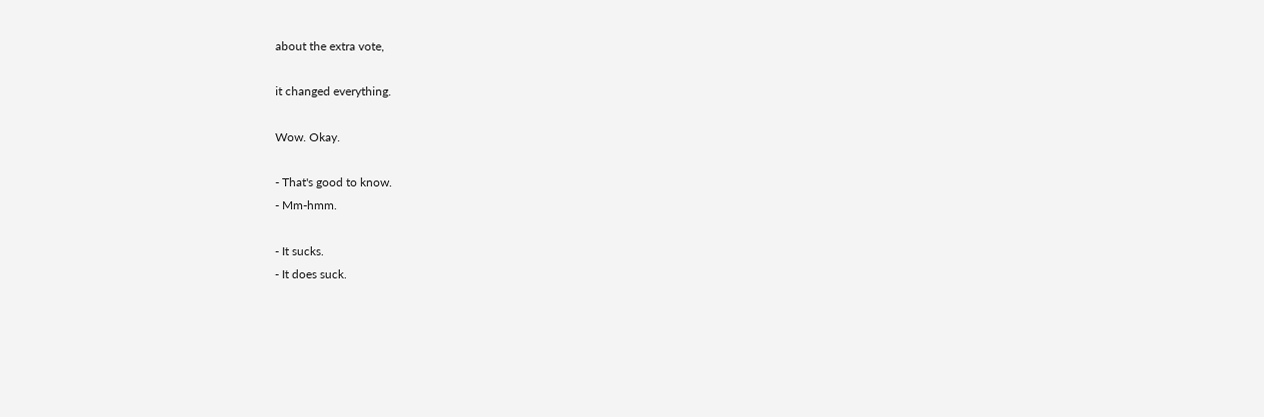about the extra vote,

it changed everything.

Wow. Okay.

- That's good to know.
- Mm-hmm.

- It sucks.
- It does suck.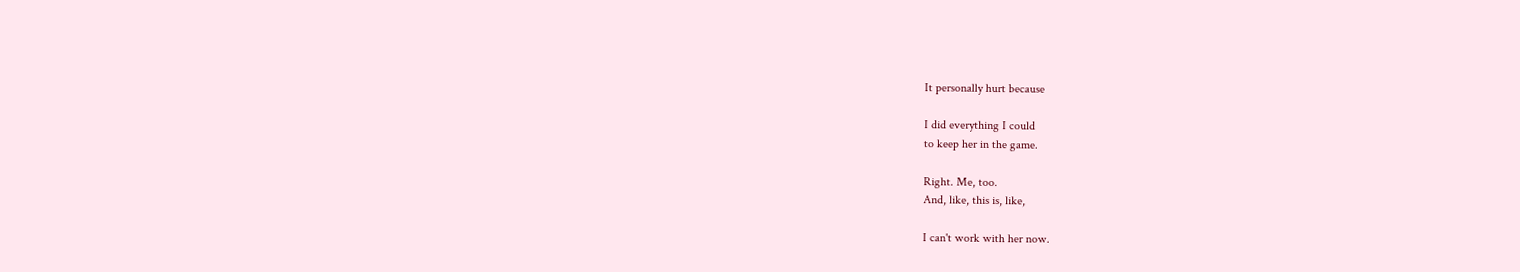It personally hurt because

I did everything I could
to keep her in the game.

Right. Me, too.
And, like, this is, like,

I can't work with her now.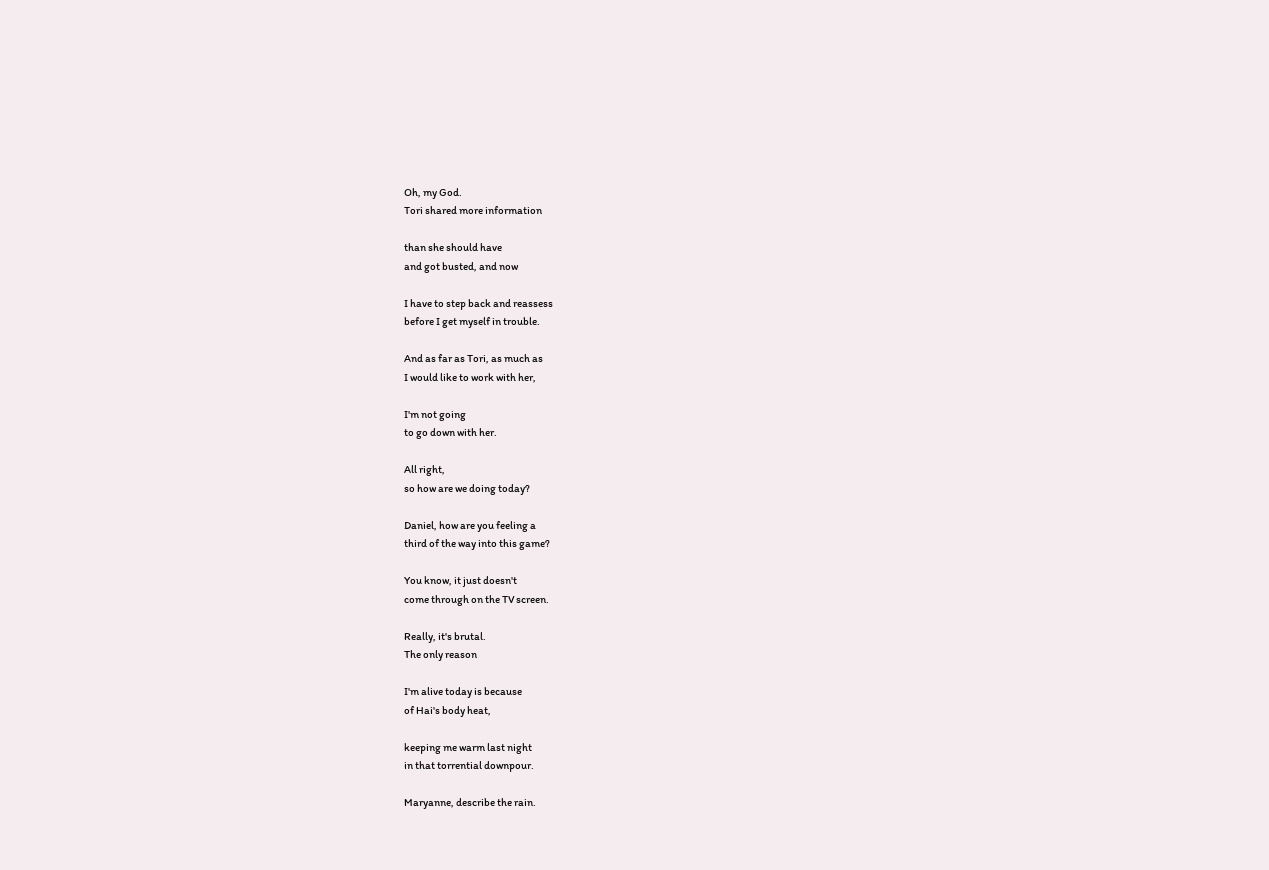Oh, my God.
Tori shared more information

than she should have
and got busted, and now

I have to step back and reassess
before I get myself in trouble.

And as far as Tori, as much as
I would like to work with her,

I'm not going
to go down with her.

All right,
so how are we doing today?

Daniel, how are you feeling a
third of the way into this game?

You know, it just doesn't
come through on the TV screen.

Really, it's brutal.
The only reason

I'm alive today is because
of Hai's body heat,

keeping me warm last night
in that torrential downpour.

Maryanne, describe the rain.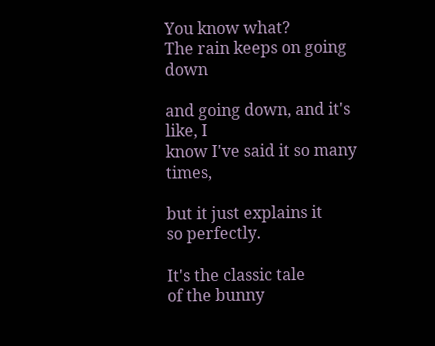You know what?
The rain keeps on going down

and going down, and it's like, I
know I've said it so many times,

but it just explains it
so perfectly.

It's the classic tale
of the bunny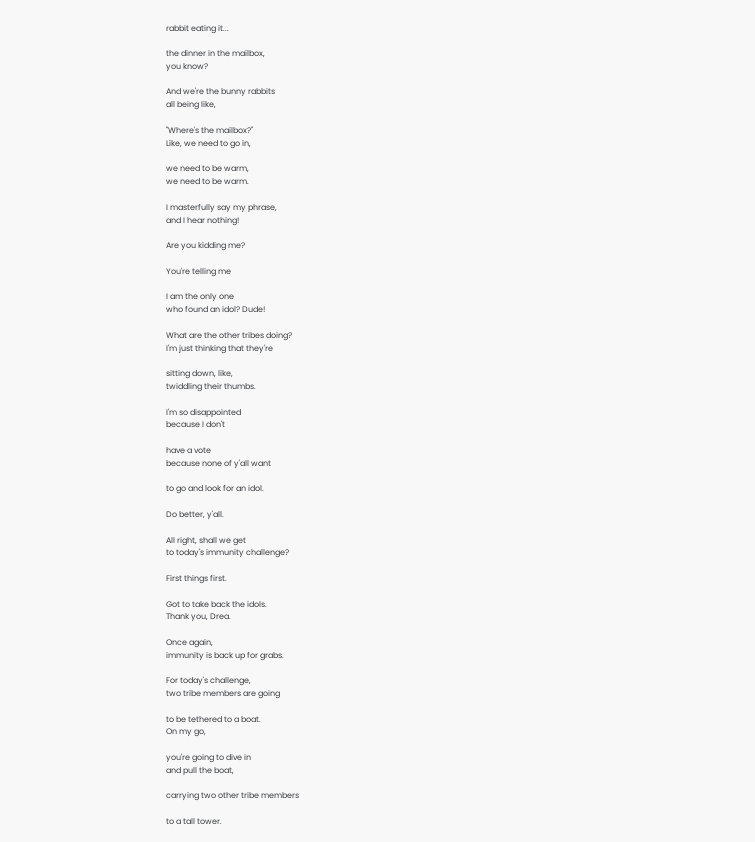rabbit eating it...

the dinner in the mailbox,
you know?

And we're the bunny rabbits
all being like,

"Where's the mailbox?"
Like, we need to go in,

we need to be warm,
we need to be warm.

I masterfully say my phrase,
and I hear nothing!

Are you kidding me?

You're telling me

I am the only one
who found an idol? Dude!

What are the other tribes doing?
I'm just thinking that they're

sitting down, like,
twiddling their thumbs.

I'm so disappointed
because I don't

have a vote
because none of y'all want

to go and look for an idol.

Do better, y'all.

All right, shall we get
to today's immunity challenge?

First things first.

Got to take back the idols.
Thank you, Drea.

Once again,
immunity is back up for grabs.

For today's challenge,
two tribe members are going

to be tethered to a boat.
On my go,

you're going to dive in
and pull the boat,

carrying two other tribe members

to a tall tower.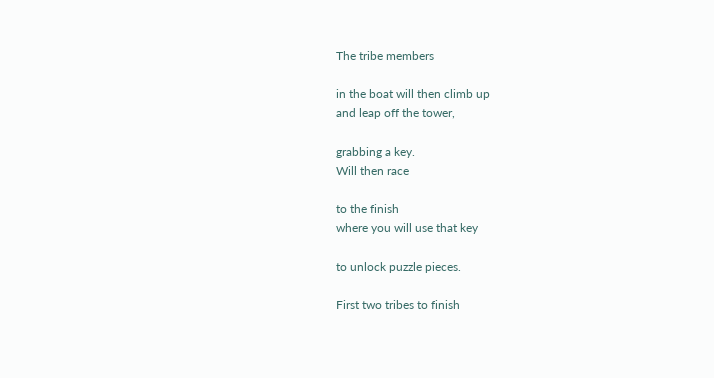The tribe members

in the boat will then climb up
and leap off the tower,

grabbing a key.
Will then race

to the finish
where you will use that key

to unlock puzzle pieces.

First two tribes to finish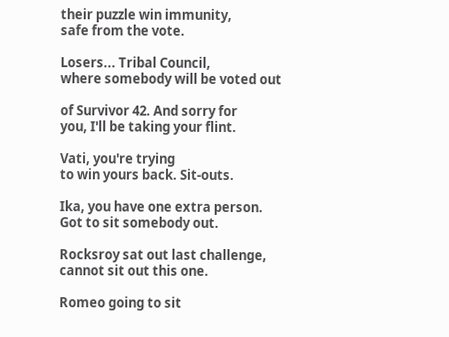their puzzle win immunity,
safe from the vote.

Losers... Tribal Council,
where somebody will be voted out

of Survivor 42. And sorry for
you, I'll be taking your flint.

Vati, you're trying
to win yours back. Sit-outs.

Ika, you have one extra person.
Got to sit somebody out.

Rocksroy sat out last challenge,
cannot sit out this one.

Romeo going to sit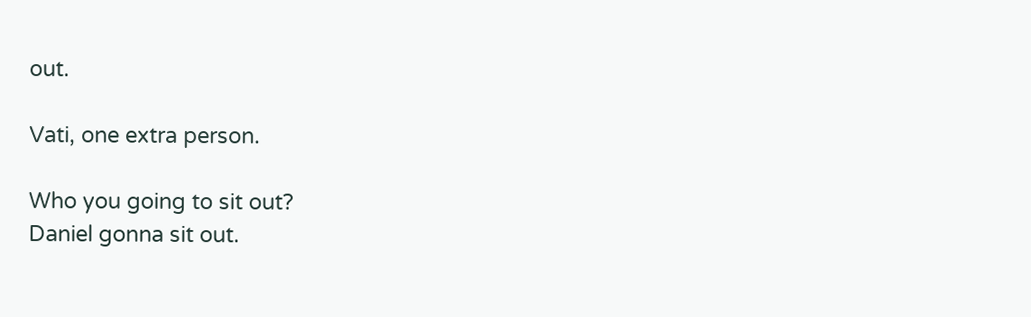out.

Vati, one extra person.

Who you going to sit out?
Daniel gonna sit out.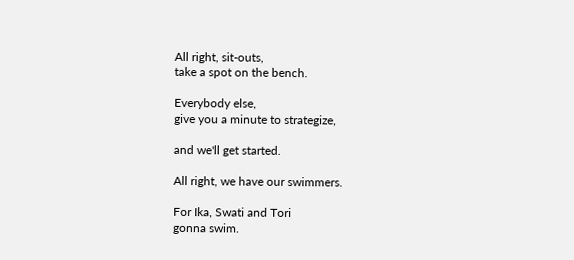All right, sit-outs,
take a spot on the bench.

Everybody else,
give you a minute to strategize,

and we'll get started.

All right, we have our swimmers.

For Ika, Swati and Tori
gonna swim.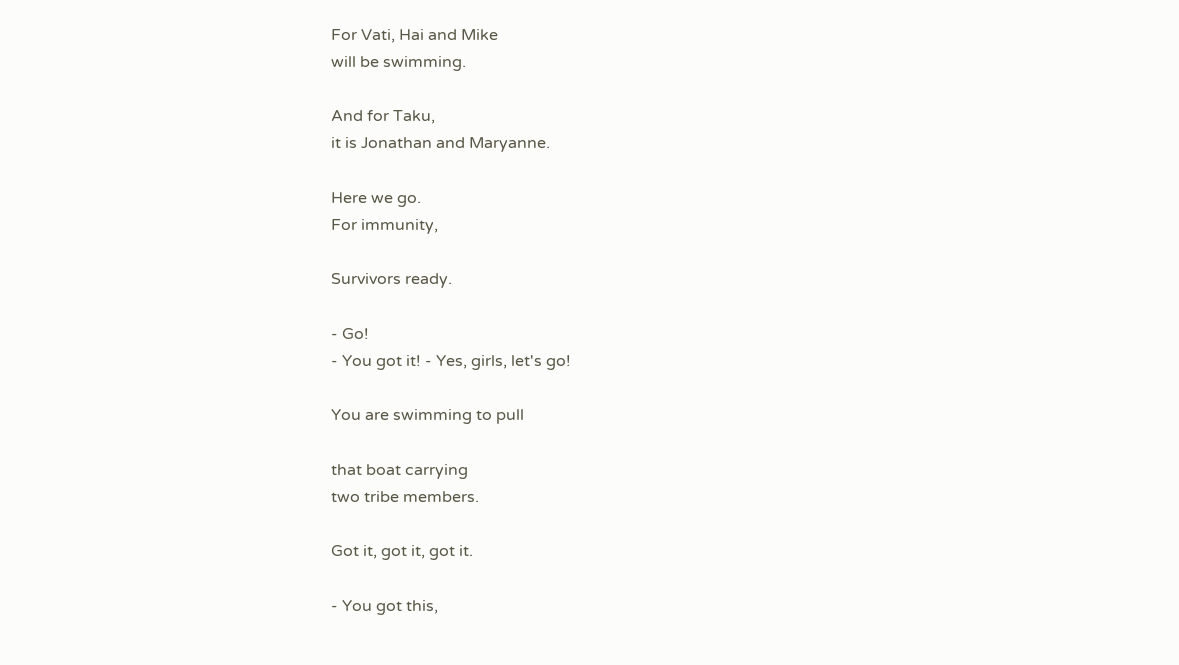For Vati, Hai and Mike
will be swimming.

And for Taku,
it is Jonathan and Maryanne.

Here we go.
For immunity,

Survivors ready.

- Go!
- You got it! - Yes, girls, let's go!

You are swimming to pull

that boat carrying
two tribe members.

Got it, got it, got it.

- You got this,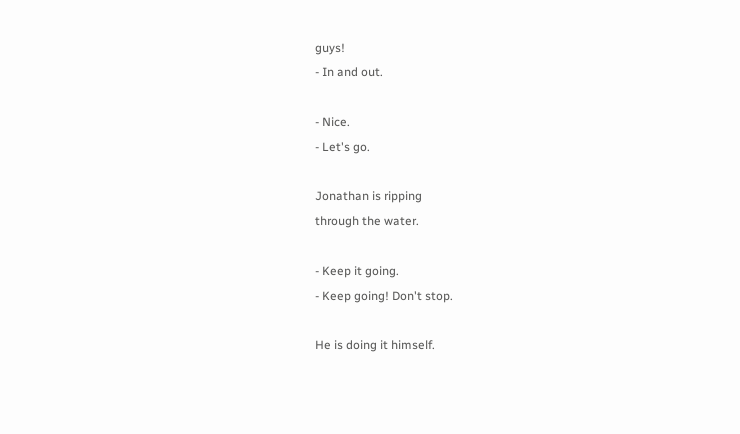guys!
- In and out.

- Nice.
- Let's go.

Jonathan is ripping
through the water.

- Keep it going.
- Keep going! Don't stop.

He is doing it himself.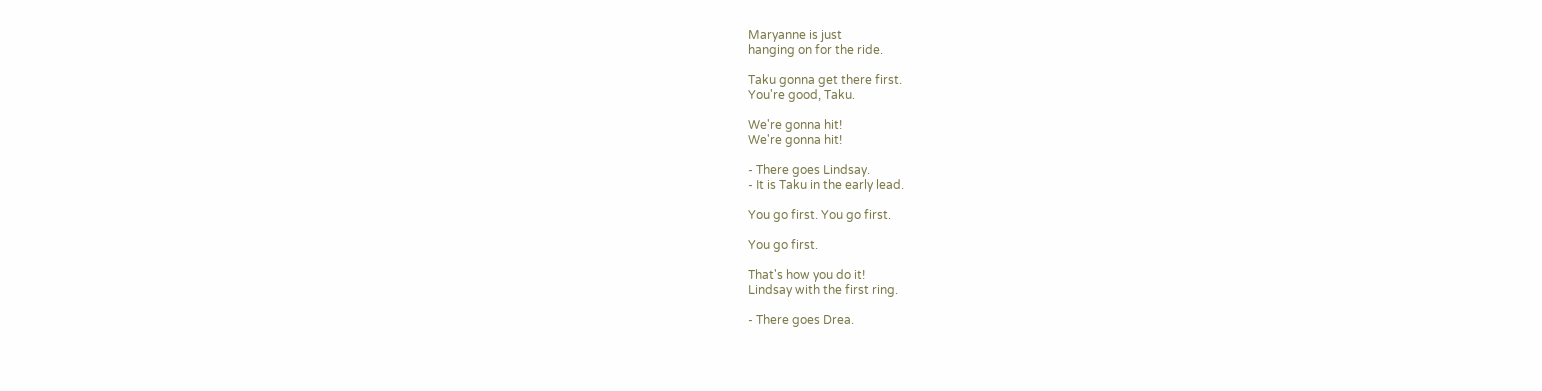Maryanne is just
hanging on for the ride.

Taku gonna get there first.
You're good, Taku.

We're gonna hit!
We're gonna hit!

- There goes Lindsay.
- It is Taku in the early lead.

You go first. You go first.

You go first.

That's how you do it!
Lindsay with the first ring.

- There goes Drea.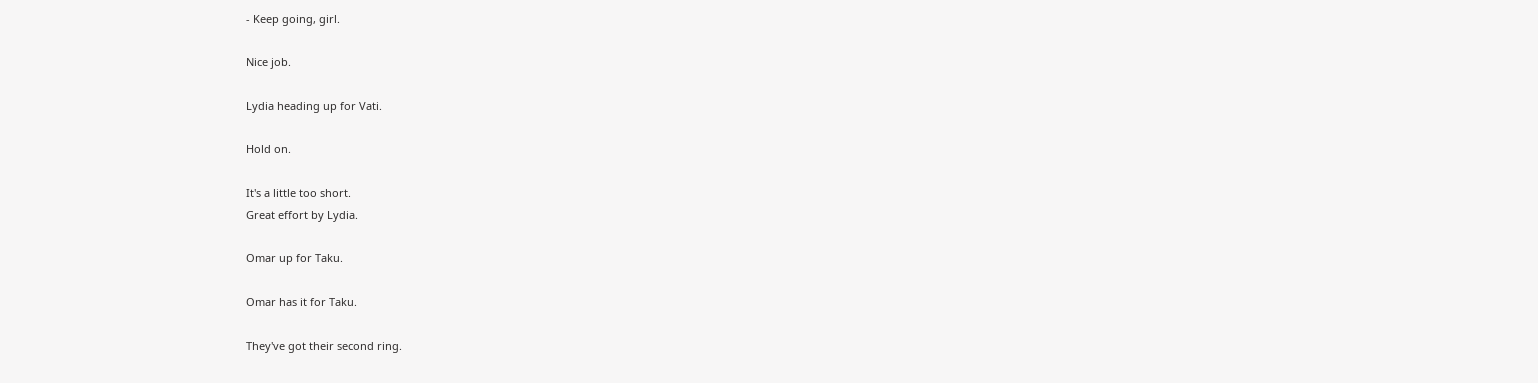- Keep going, girl.

Nice job.

Lydia heading up for Vati.

Hold on.

It's a little too short.
Great effort by Lydia.

Omar up for Taku.

Omar has it for Taku.

They've got their second ring.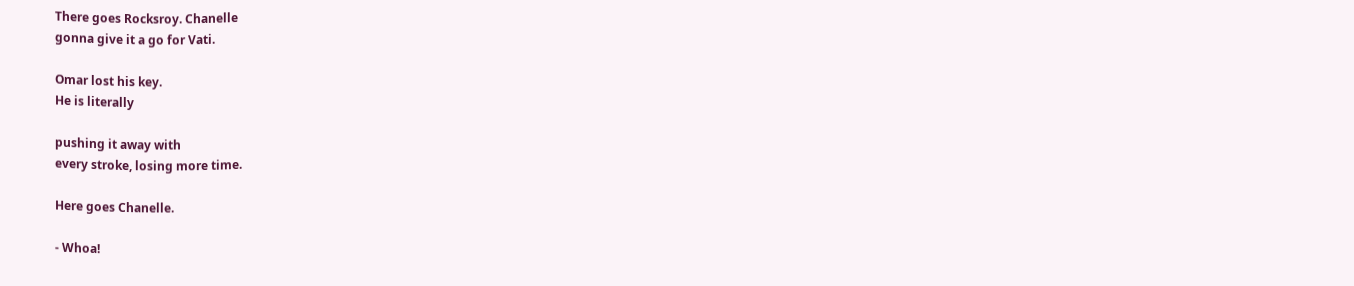There goes Rocksroy. Chanelle
gonna give it a go for Vati.

Omar lost his key.
He is literally

pushing it away with
every stroke, losing more time.

Here goes Chanelle.

- Whoa!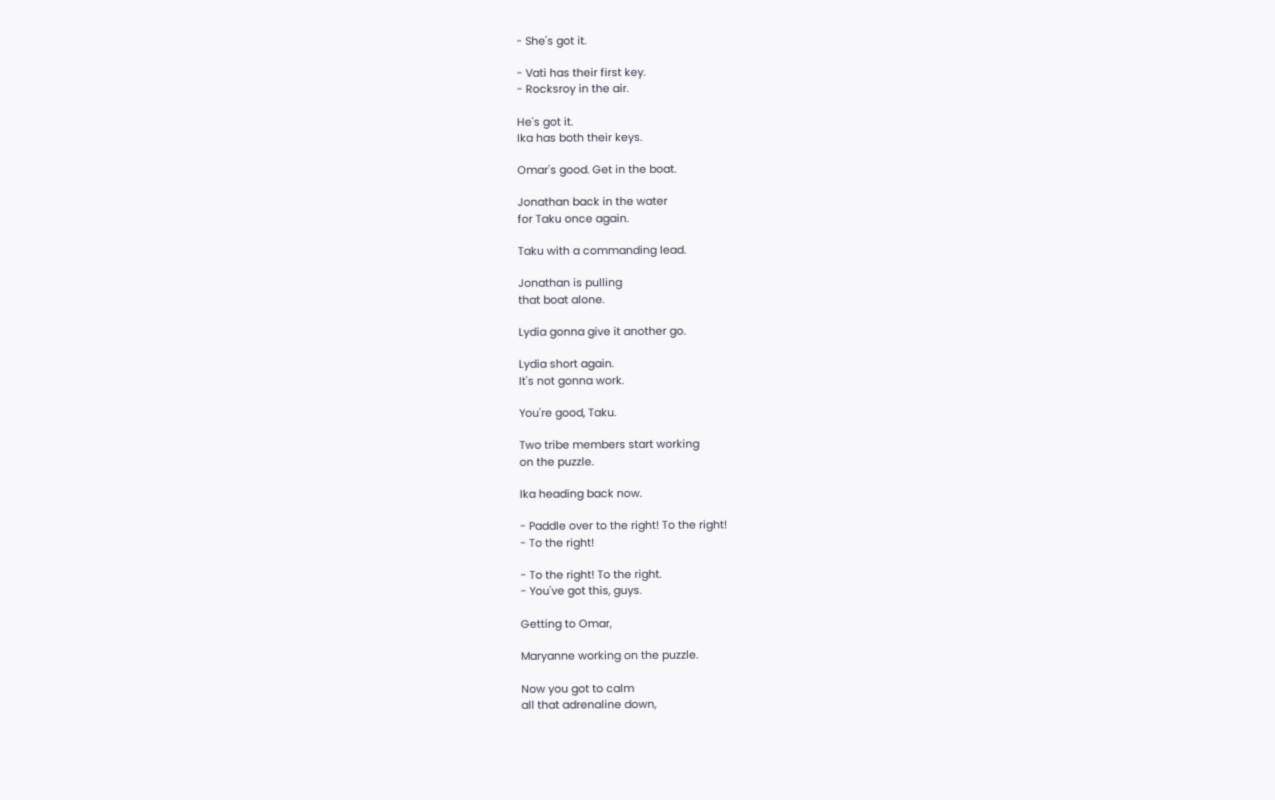- She's got it.

- Vati has their first key.
- Rocksroy in the air.

He's got it.
Ika has both their keys.

Omar's good. Get in the boat.

Jonathan back in the water
for Taku once again.

Taku with a commanding lead.

Jonathan is pulling
that boat alone.

Lydia gonna give it another go.

Lydia short again.
It's not gonna work.

You're good, Taku.

Two tribe members start working
on the puzzle.

Ika heading back now.

- Paddle over to the right! To the right!
- To the right!

- To the right! To the right.
- You've got this, guys.

Getting to Omar,

Maryanne working on the puzzle.

Now you got to calm
all that adrenaline down,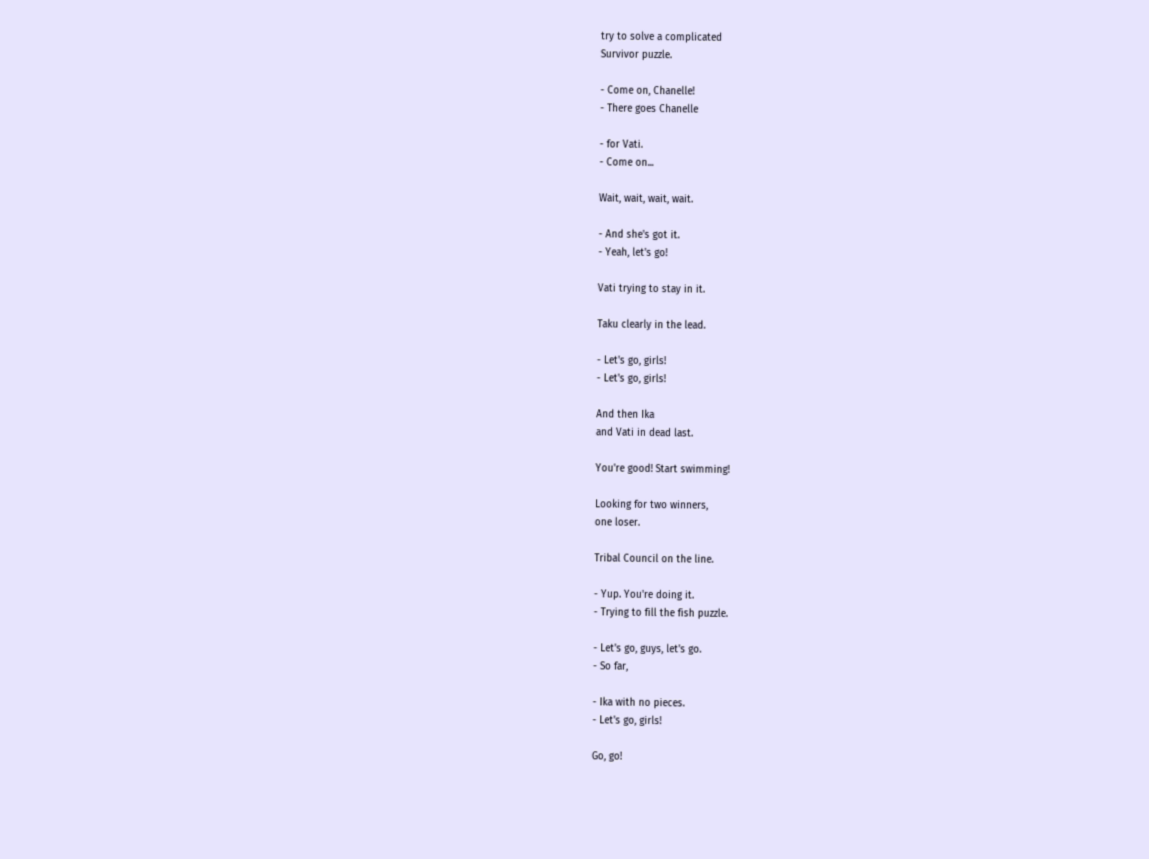try to solve a complicated
Survivor puzzle.

- Come on, Chanelle!
- There goes Chanelle

- for Vati.
- Come on...

Wait, wait, wait, wait.

- And she's got it.
- Yeah, let's go!

Vati trying to stay in it.

Taku clearly in the lead.

- Let's go, girls!
- Let's go, girls!

And then Ika
and Vati in dead last.

You're good! Start swimming!

Looking for two winners,
one loser.

Tribal Council on the line.

- Yup. You're doing it.
- Trying to fill the fish puzzle.

- Let's go, guys, let's go.
- So far,

- Ika with no pieces.
- Let's go, girls!

Go, go!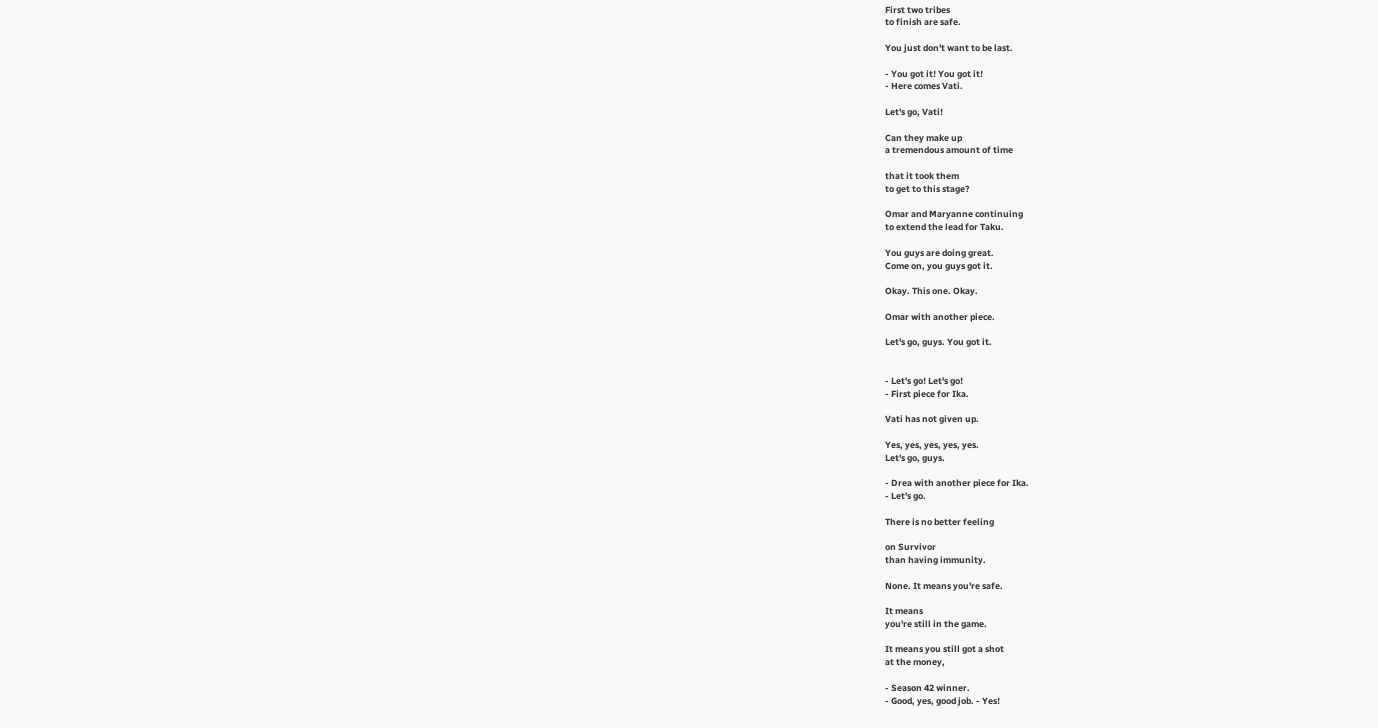First two tribes
to finish are safe.

You just don't want to be last.

- You got it! You got it!
- Here comes Vati.

Let's go, Vati!

Can they make up
a tremendous amount of time

that it took them
to get to this stage?

Omar and Maryanne continuing
to extend the lead for Taku.

You guys are doing great.
Come on, you guys got it.

Okay. This one. Okay.

Omar with another piece.

Let's go, guys. You got it.


- Let's go! Let's go!
- First piece for Ika.

Vati has not given up.

Yes, yes, yes, yes, yes.
Let's go, guys.

- Drea with another piece for Ika.
- Let's go.

There is no better feeling

on Survivor
than having immunity.

None. It means you're safe.

It means
you're still in the game.

It means you still got a shot
at the money,

- Season 42 winner.
- Good, yes, good job. - Yes!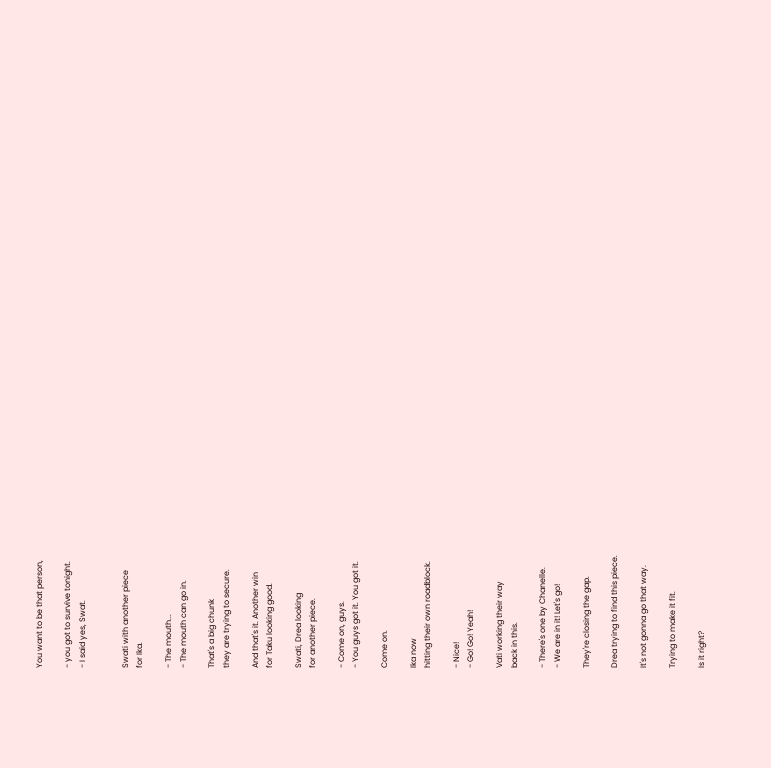You want to be that person,

- you got to survive tonight.
- I said yes, Swat.


Swati with another piece
for Ika.

- The mouth...
- The mouth can go in.

That's a big chunk
they are trying to secure.

And that's it. Another win
for Taku looking good.

Swati, Drea looking
for another piece.

- Come on, guys.
- You guys got it. You got it.

Come on.

Ika now
hitting their own roadblock.

- Nice!
- Go! Go! Yeah!

Vati working their way
back in this.

- There's one by Chanelle.
- We are in it! Let's go!

They're closing the gap.

Drea trying to find this piece.

It's not gonna go that way.

Trying to make it fit.

Is it right?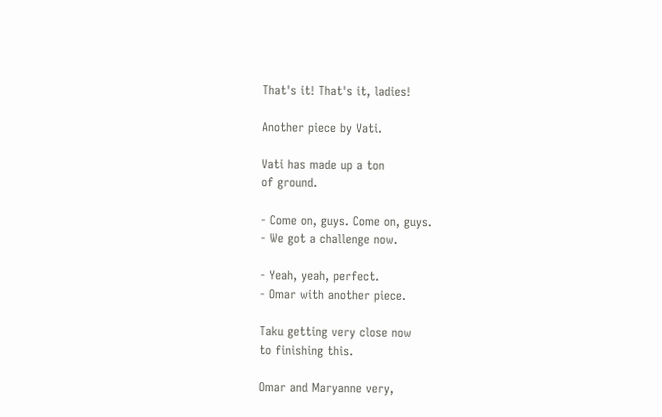That's it! That's it, ladies!

Another piece by Vati.

Vati has made up a ton
of ground.

- Come on, guys. Come on, guys.
- We got a challenge now.

- Yeah, yeah, perfect.
- Omar with another piece.

Taku getting very close now
to finishing this.

Omar and Maryanne very,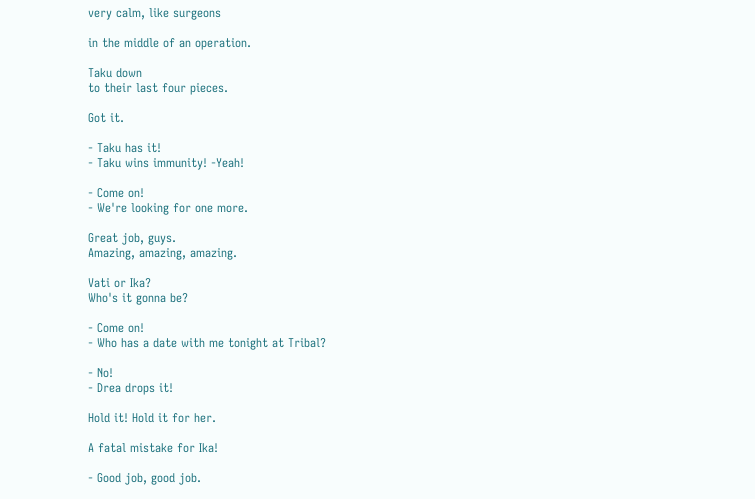very calm, like surgeons

in the middle of an operation.

Taku down
to their last four pieces.

Got it.

- Taku has it!
- Taku wins immunity! -Yeah!

- Come on!
- We're looking for one more.

Great job, guys.
Amazing, amazing, amazing.

Vati or Ika?
Who's it gonna be?

- Come on!
- Who has a date with me tonight at Tribal?

- No!
- Drea drops it!

Hold it! Hold it for her.

A fatal mistake for Ika!

- Good job, good job.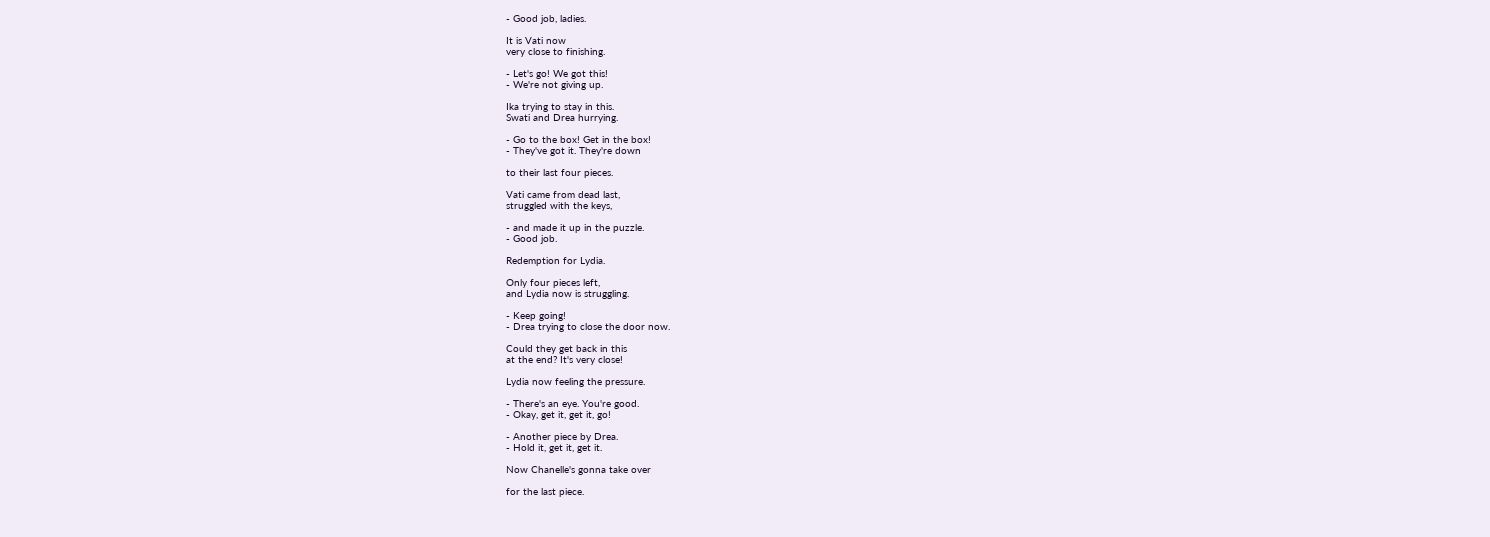- Good job, ladies.

It is Vati now
very close to finishing.

- Let's go! We got this!
- We're not giving up.

Ika trying to stay in this.
Swati and Drea hurrying.

- Go to the box! Get in the box!
- They've got it. They're down

to their last four pieces.

Vati came from dead last,
struggled with the keys,

- and made it up in the puzzle.
- Good job.

Redemption for Lydia.

Only four pieces left,
and Lydia now is struggling.

- Keep going!
- Drea trying to close the door now.

Could they get back in this
at the end? It's very close!

Lydia now feeling the pressure.

- There's an eye. You're good.
- Okay, get it, get it, go!

- Another piece by Drea.
- Hold it, get it, get it.

Now Chanelle's gonna take over

for the last piece.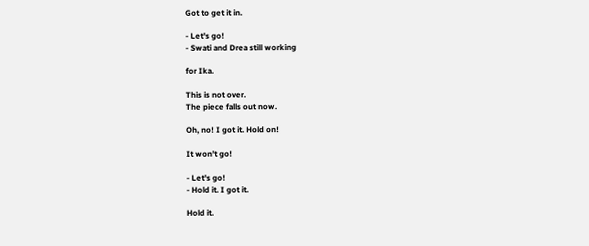Got to get it in.

- Let's go!
- Swati and Drea still working

for Ika.

This is not over.
The piece falls out now.

Oh, no! I got it. Hold on!

It won't go!

- Let's go!
- Hold it. I got it.

Hold it.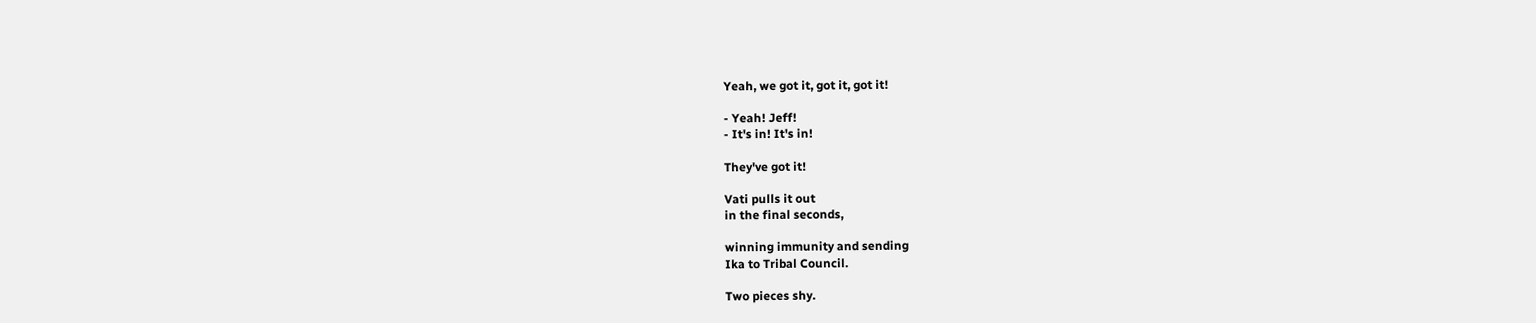Yeah, we got it, got it, got it!

- Yeah! Jeff!
- It's in! It's in!

They've got it!

Vati pulls it out
in the final seconds,

winning immunity and sending
Ika to Tribal Council.

Two pieces shy.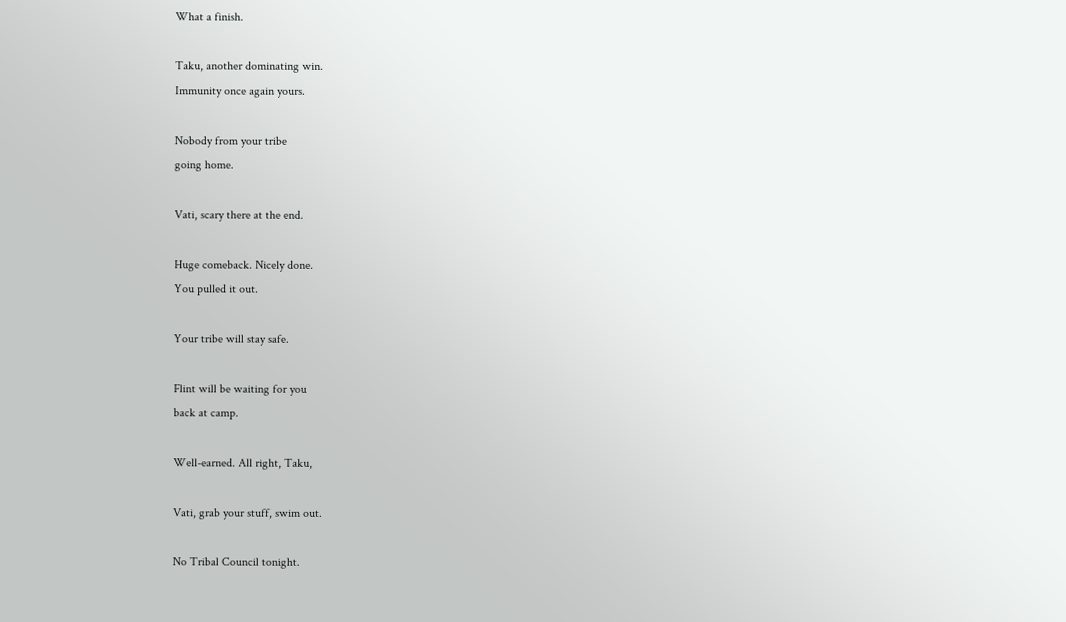What a finish.

Taku, another dominating win.
Immunity once again yours.

Nobody from your tribe
going home.

Vati, scary there at the end.

Huge comeback. Nicely done.
You pulled it out.

Your tribe will stay safe.

Flint will be waiting for you
back at camp.

Well-earned. All right, Taku,

Vati, grab your stuff, swim out.

No Tribal Council tonight.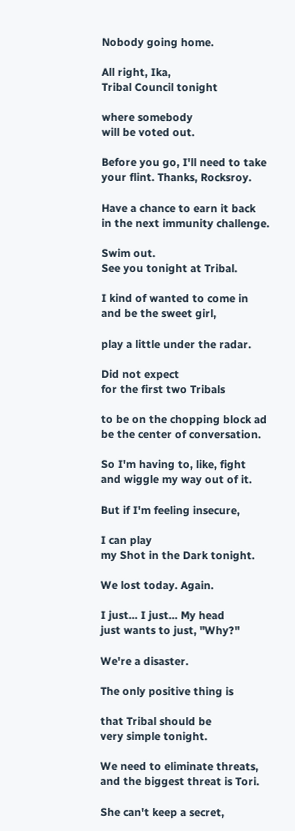Nobody going home.

All right, Ika,
Tribal Council tonight

where somebody
will be voted out.

Before you go, I'll need to take
your flint. Thanks, Rocksroy.

Have a chance to earn it back
in the next immunity challenge.

Swim out.
See you tonight at Tribal.

I kind of wanted to come in
and be the sweet girl,

play a little under the radar.

Did not expect
for the first two Tribals

to be on the chopping block ad
be the center of conversation.

So I'm having to, like, fight
and wiggle my way out of it.

But if I'm feeling insecure,

I can play
my Shot in the Dark tonight.

We lost today. Again.

I just... I just... My head
just wants to just, "Why?"

We're a disaster.

The only positive thing is

that Tribal should be
very simple tonight.

We need to eliminate threats,
and the biggest threat is Tori.

She can't keep a secret,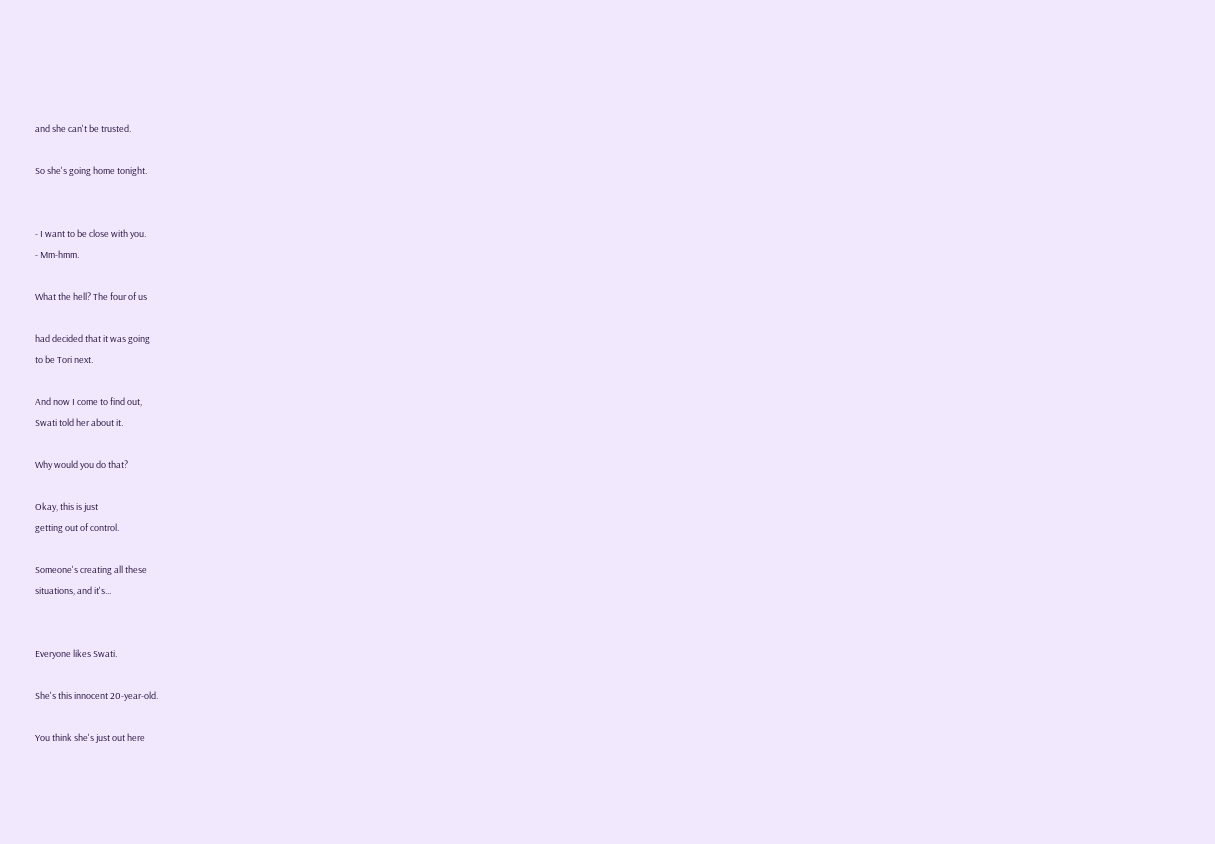and she can't be trusted.

So she's going home tonight.


- I want to be close with you.
- Mm-hmm.

What the hell? The four of us

had decided that it was going
to be Tori next.

And now I come to find out,
Swati told her about it.

Why would you do that?

Okay, this is just
getting out of control.

Someone's creating all these
situations, and it's...


Everyone likes Swati.

She's this innocent 20-year-old.

You think she's just out here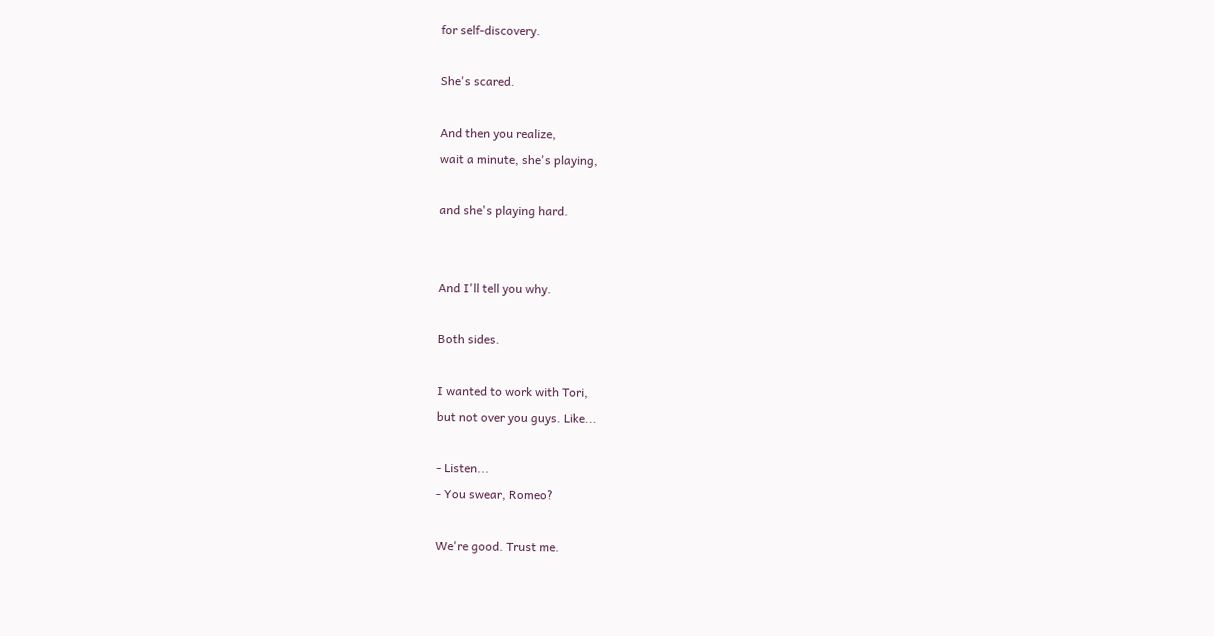for self-discovery.

She's scared.

And then you realize,
wait a minute, she's playing,

and she's playing hard.


And I'll tell you why.

Both sides.

I wanted to work with Tori,
but not over you guys. Like...

- Listen...
- You swear, Romeo?

We're good. Trust me.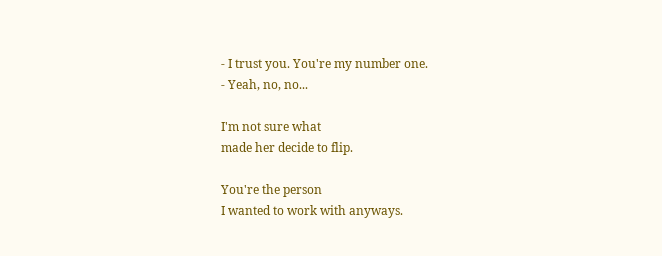- I trust you. You're my number one.
- Yeah, no, no...

I'm not sure what
made her decide to flip.

You're the person
I wanted to work with anyways.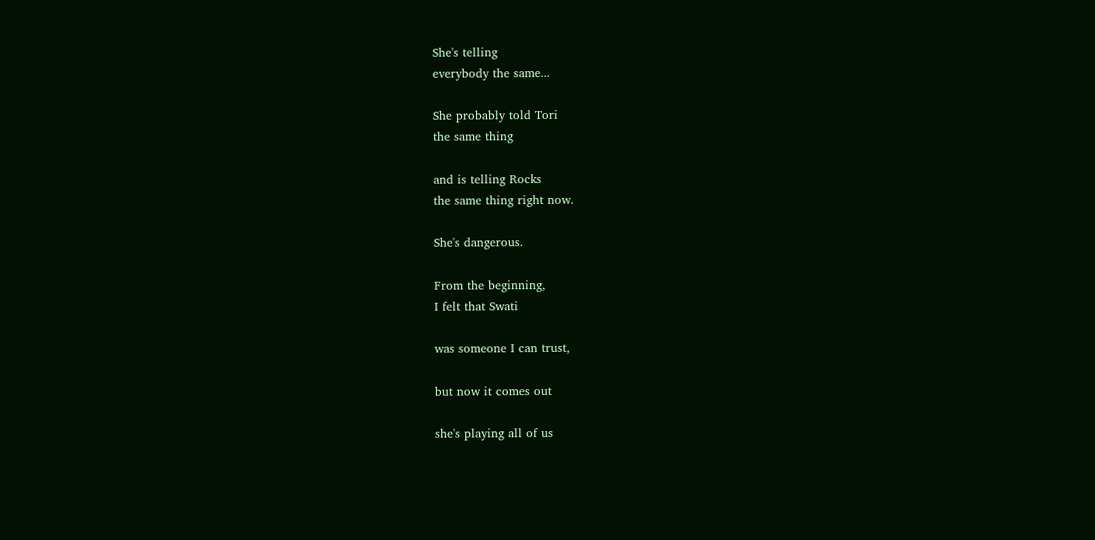She's telling
everybody the same...

She probably told Tori
the same thing

and is telling Rocks
the same thing right now.

She's dangerous.

From the beginning,
I felt that Swati

was someone I can trust,

but now it comes out

she's playing all of us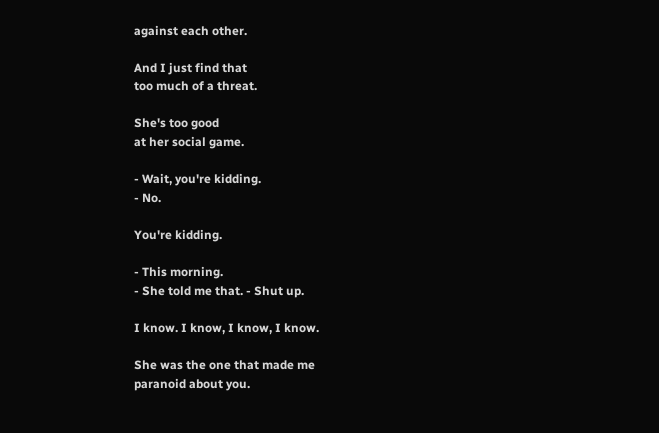against each other.

And I just find that
too much of a threat.

She's too good
at her social game.

- Wait, you're kidding.
- No.

You're kidding.

- This morning.
- She told me that. - Shut up.

I know. I know, I know, I know.

She was the one that made me
paranoid about you.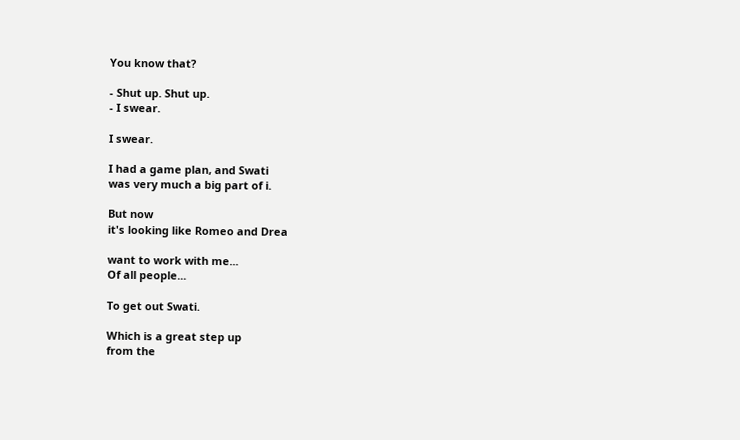You know that?

- Shut up. Shut up.
- I swear.

I swear.

I had a game plan, and Swati
was very much a big part of i.

But now
it's looking like Romeo and Drea

want to work with me...
Of all people...

To get out Swati.

Which is a great step up
from the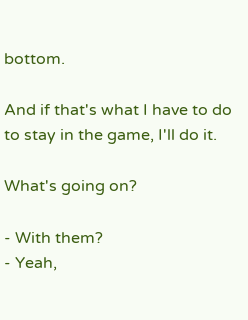bottom.

And if that's what I have to do
to stay in the game, I'll do it.

What's going on?

- With them?
- Yeah,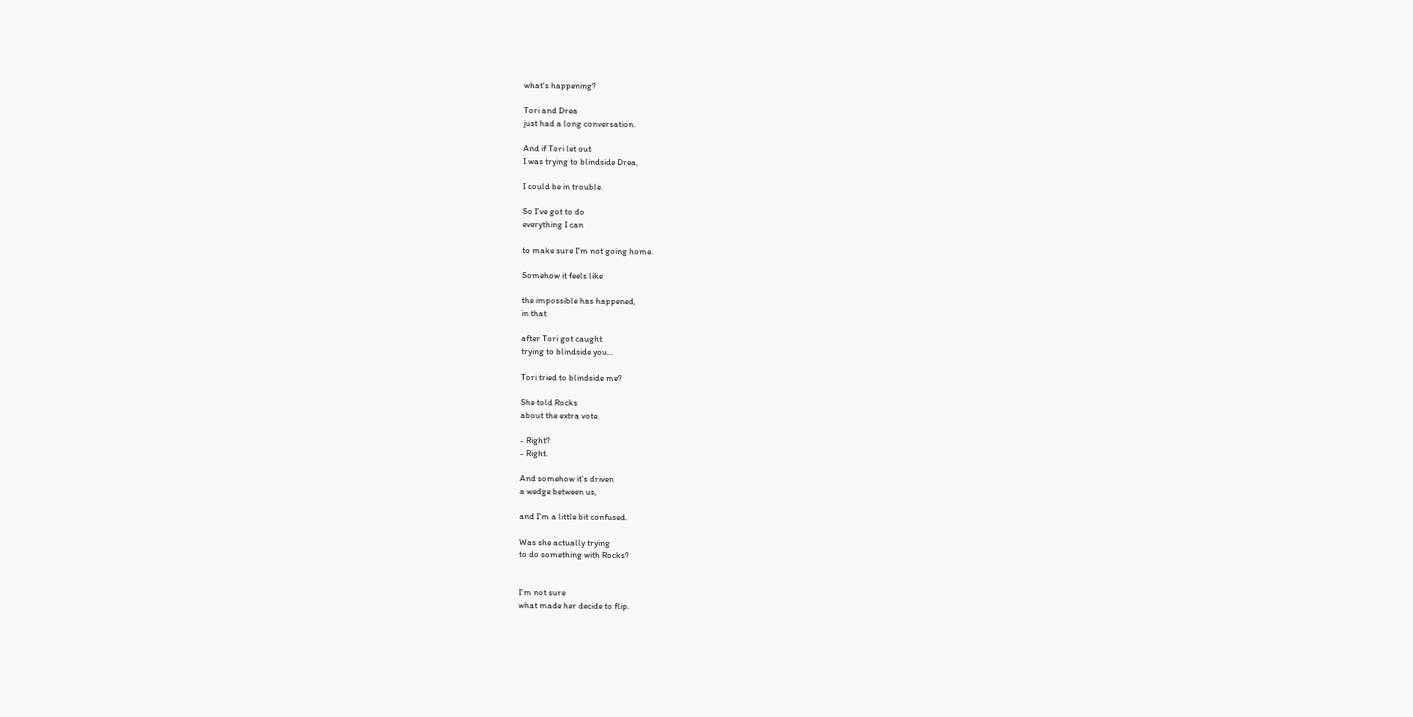what's happening?

Tori and Drea
just had a long conversation.

And if Tori let out
I was trying to blindside Drea,

I could be in trouble.

So I've got to do
everything I can

to make sure I'm not going home.

Somehow it feels like

the impossible has happened,
in that

after Tori got caught
trying to blindside you...

Tori tried to blindside me?

She told Rocks
about the extra vote.

- Right?
- Right.

And somehow it's driven
a wedge between us,

and I'm a little bit confused.

Was she actually trying
to do something with Rocks?


I'm not sure
what made her decide to flip.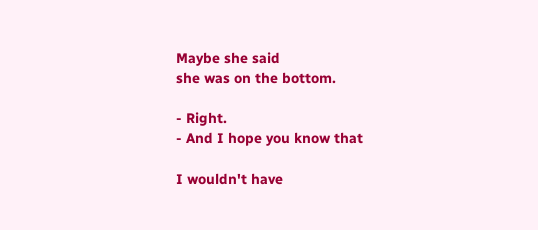Maybe she said
she was on the bottom.

- Right.
- And I hope you know that

I wouldn't have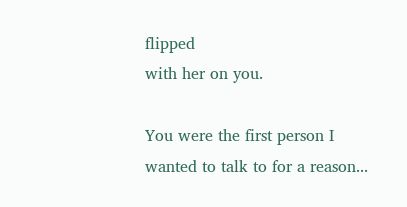flipped
with her on you.

You were the first person I
wanted to talk to for a reason...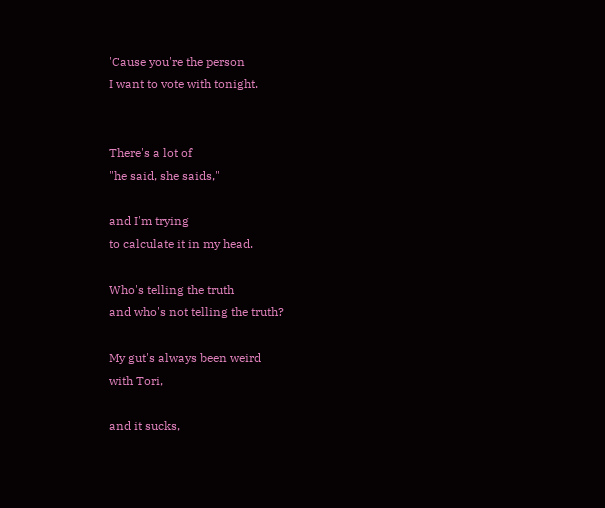'Cause you're the person
I want to vote with tonight.


There's a lot of
"he said, she saids,"

and I'm trying
to calculate it in my head.

Who's telling the truth
and who's not telling the truth?

My gut's always been weird
with Tori,

and it sucks,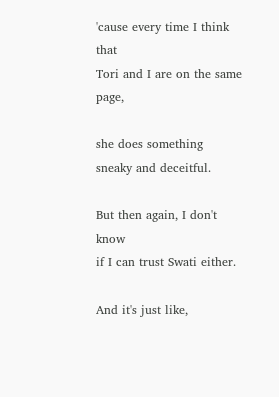'cause every time I think that
Tori and I are on the same page,

she does something
sneaky and deceitful.

But then again, I don't know
if I can trust Swati either.

And it's just like,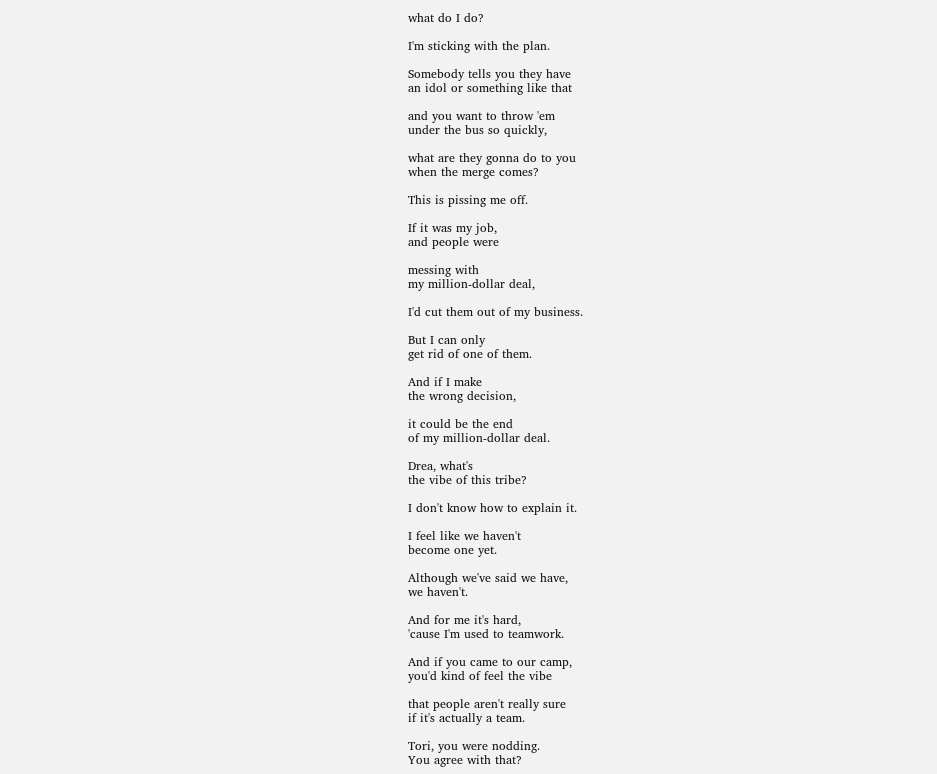what do I do?

I'm sticking with the plan.

Somebody tells you they have
an idol or something like that

and you want to throw 'em
under the bus so quickly,

what are they gonna do to you
when the merge comes?

This is pissing me off.

If it was my job,
and people were

messing with
my million-dollar deal,

I'd cut them out of my business.

But I can only
get rid of one of them.

And if I make
the wrong decision,

it could be the end
of my million-dollar deal.

Drea, what's
the vibe of this tribe?

I don't know how to explain it.

I feel like we haven't
become one yet.

Although we've said we have,
we haven't.

And for me it's hard,
'cause I'm used to teamwork.

And if you came to our camp,
you'd kind of feel the vibe

that people aren't really sure
if it's actually a team.

Tori, you were nodding.
You agree with that?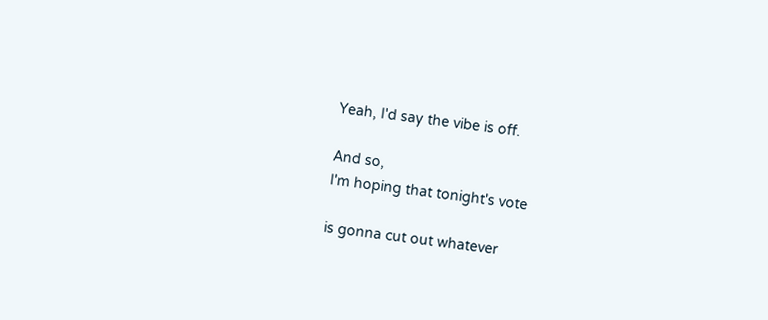Yeah, I'd say the vibe is off.

And so,
I'm hoping that tonight's vote

is gonna cut out whatever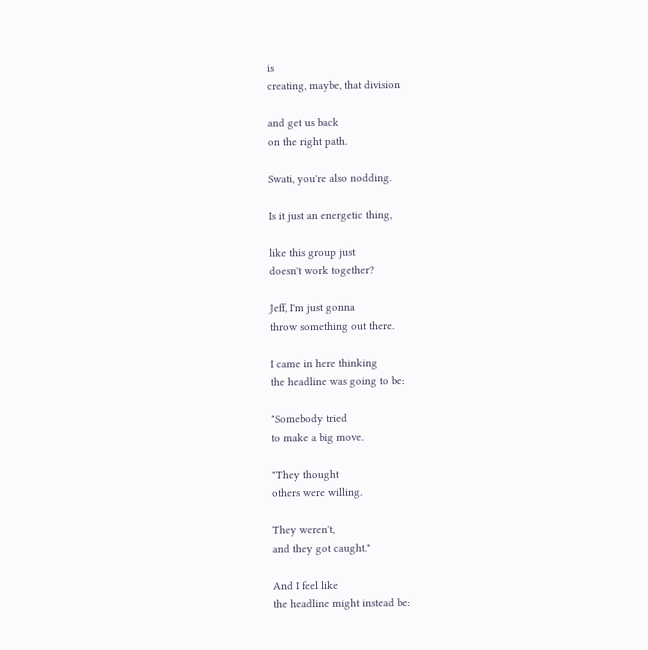is
creating, maybe, that division

and get us back
on the right path.

Swati, you're also nodding.

Is it just an energetic thing,

like this group just
doesn't work together?

Jeff, I'm just gonna
throw something out there.

I came in here thinking
the headline was going to be:

"Somebody tried
to make a big move.

"They thought
others were willing.

They weren't,
and they got caught."

And I feel like
the headline might instead be: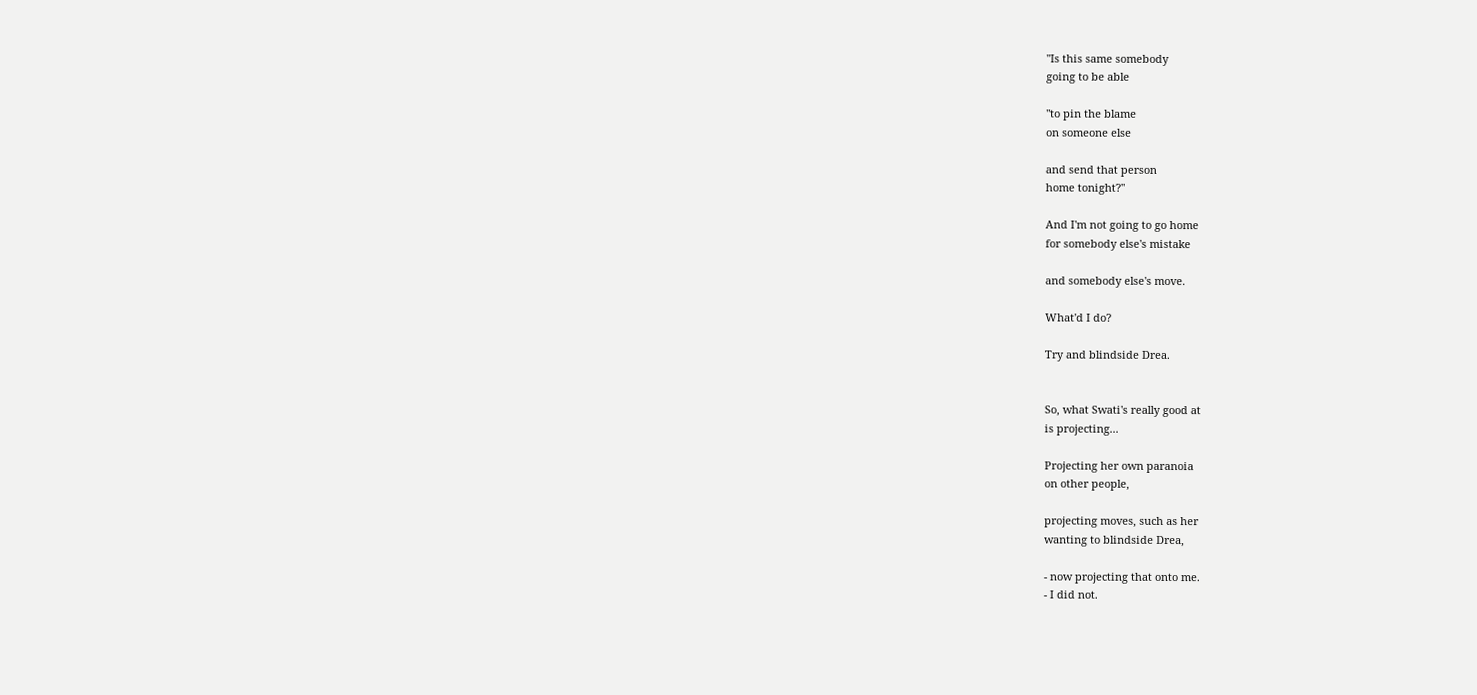"Is this same somebody
going to be able

"to pin the blame
on someone else

and send that person
home tonight?"

And I'm not going to go home
for somebody else's mistake

and somebody else's move.

What'd I do?

Try and blindside Drea.


So, what Swati's really good at
is projecting...

Projecting her own paranoia
on other people,

projecting moves, such as her
wanting to blindside Drea,

- now projecting that onto me.
- I did not.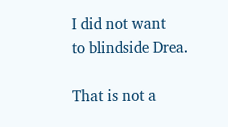I did not want
to blindside Drea.

That is not a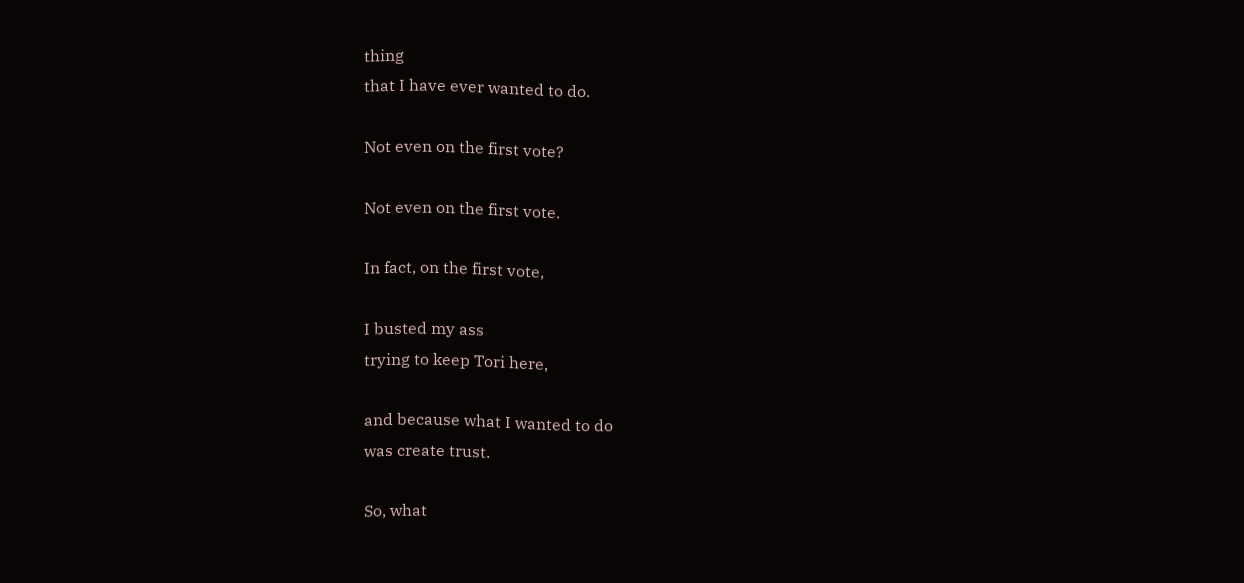thing
that I have ever wanted to do.

Not even on the first vote?

Not even on the first vote.

In fact, on the first vote,

I busted my ass
trying to keep Tori here,

and because what I wanted to do
was create trust.

So, what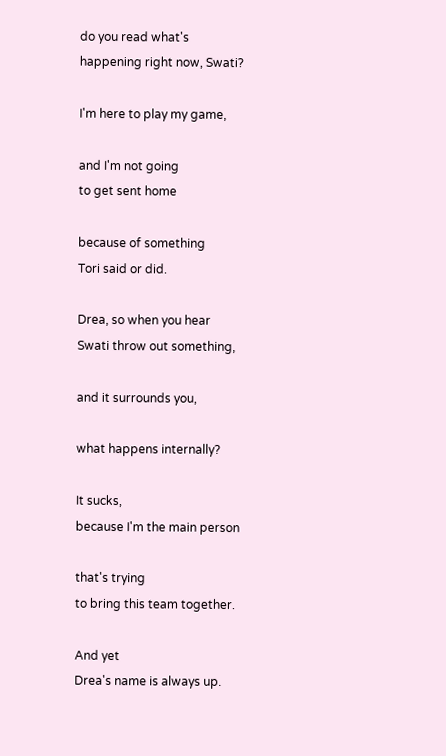do you read what's
happening right now, Swati?

I'm here to play my game,

and I'm not going
to get sent home

because of something
Tori said or did.

Drea, so when you hear
Swati throw out something,

and it surrounds you,

what happens internally?

It sucks,
because I'm the main person

that's trying
to bring this team together.

And yet
Drea's name is always up.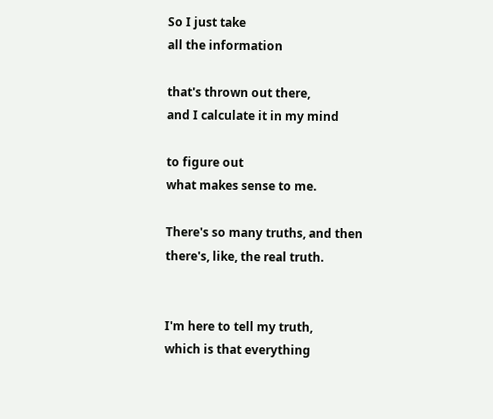So I just take
all the information

that's thrown out there,
and I calculate it in my mind

to figure out
what makes sense to me.

There's so many truths, and then
there's, like, the real truth.


I'm here to tell my truth,
which is that everything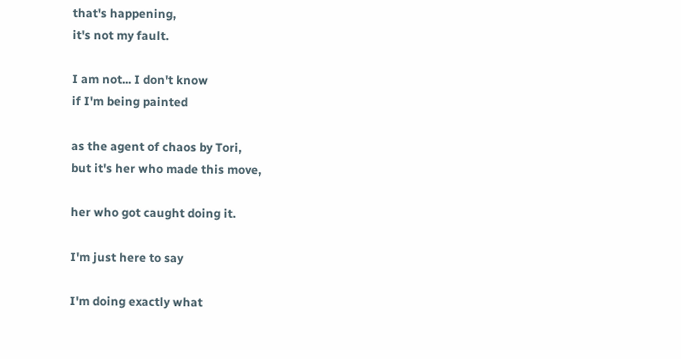that's happening,
it's not my fault.

I am not... I don't know
if I'm being painted

as the agent of chaos by Tori,
but it's her who made this move,

her who got caught doing it.

I'm just here to say

I'm doing exactly what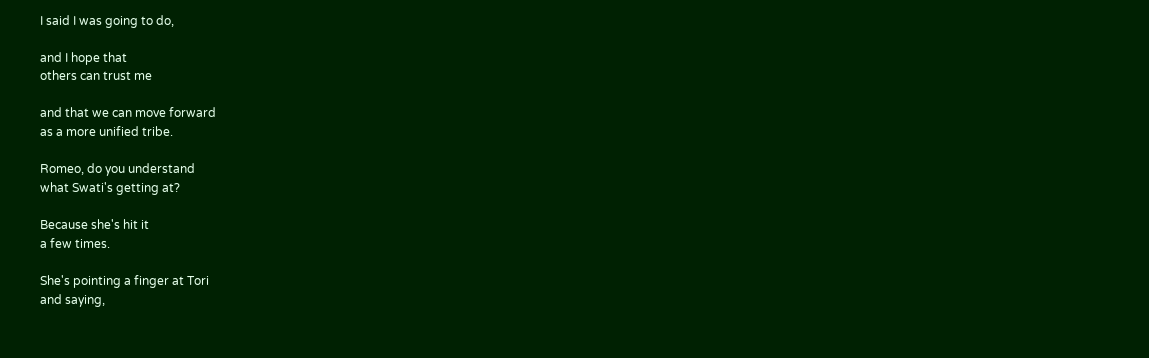I said I was going to do,

and I hope that
others can trust me

and that we can move forward
as a more unified tribe.

Romeo, do you understand
what Swati's getting at?

Because she's hit it
a few times.

She's pointing a finger at Tori
and saying,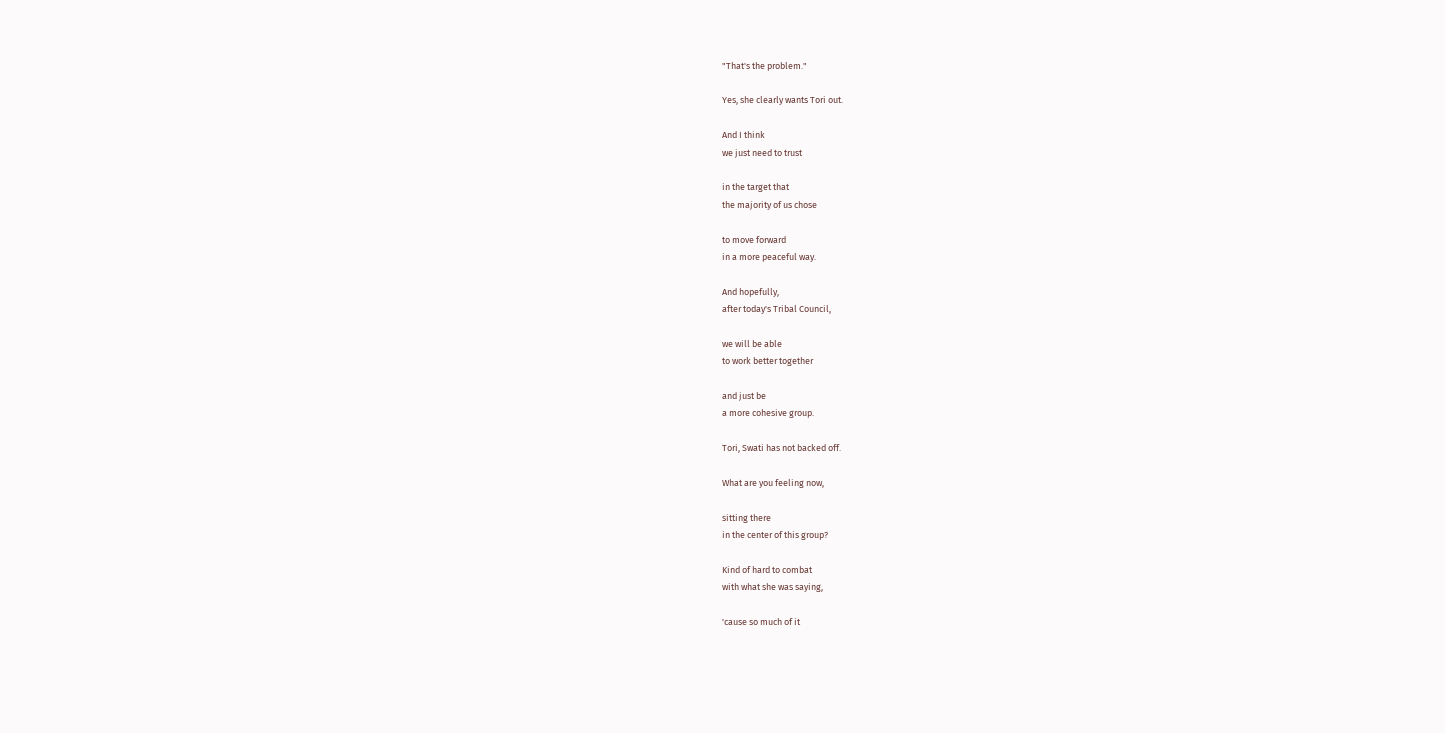"That's the problem."

Yes, she clearly wants Tori out.

And I think
we just need to trust

in the target that
the majority of us chose

to move forward
in a more peaceful way.

And hopefully,
after today's Tribal Council,

we will be able
to work better together

and just be
a more cohesive group.

Tori, Swati has not backed off.

What are you feeling now,

sitting there
in the center of this group?

Kind of hard to combat
with what she was saying,

'cause so much of it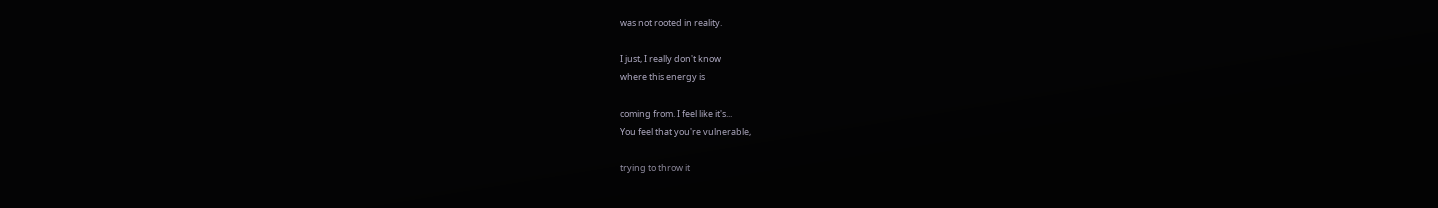was not rooted in reality.

I just, I really don't know
where this energy is

coming from. I feel like it's...
You feel that you're vulnerable,

trying to throw it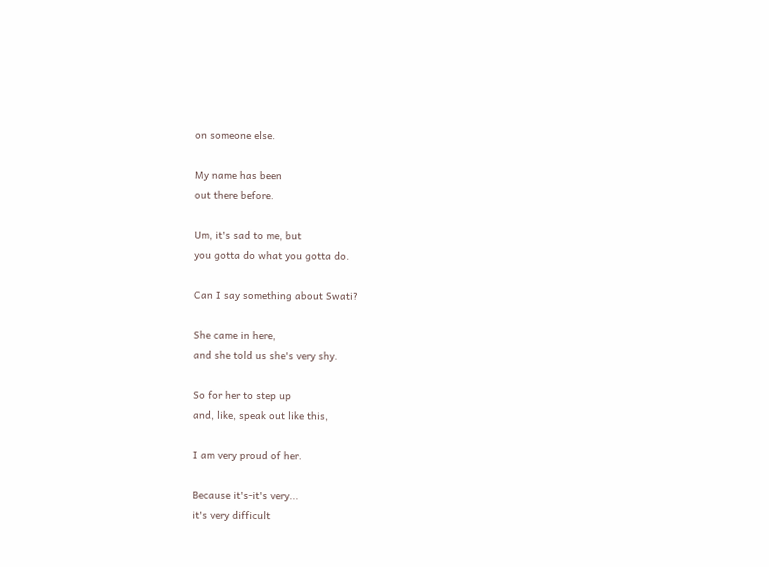on someone else.

My name has been
out there before.

Um, it's sad to me, but
you gotta do what you gotta do.

Can I say something about Swati?

She came in here,
and she told us she's very shy.

So for her to step up
and, like, speak out like this,

I am very proud of her.

Because it's-it's very...
it's very difficult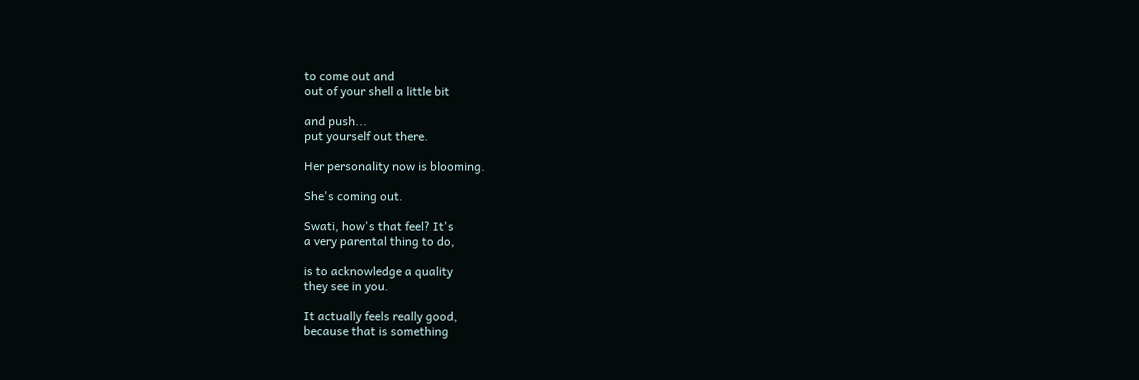to come out and
out of your shell a little bit

and push...
put yourself out there.

Her personality now is blooming.

She's coming out.

Swati, how's that feel? It's
a very parental thing to do,

is to acknowledge a quality
they see in you.

It actually feels really good,
because that is something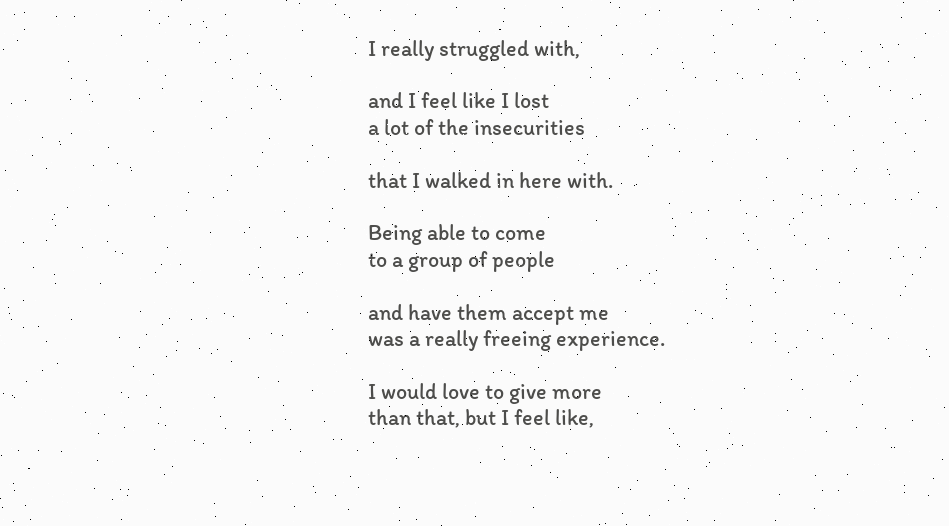I really struggled with,

and I feel like I lost
a lot of the insecurities

that I walked in here with.

Being able to come
to a group of people

and have them accept me
was a really freeing experience.

I would love to give more
than that, but I feel like,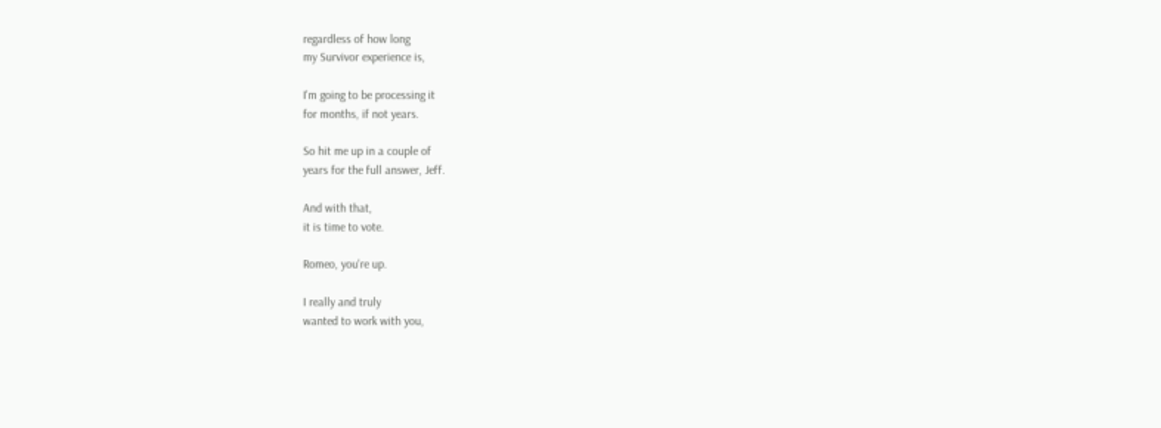regardless of how long
my Survivor experience is,

I'm going to be processing it
for months, if not years.

So hit me up in a couple of
years for the full answer, Jeff.

And with that,
it is time to vote.

Romeo, you're up.

I really and truly
wanted to work with you,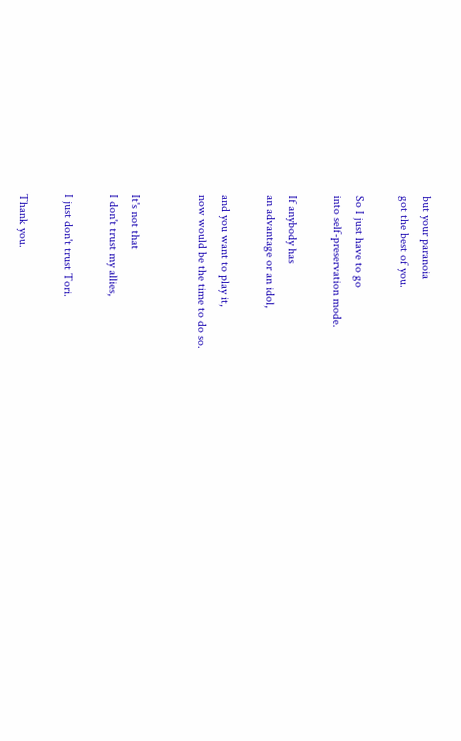but your paranoia
got the best of you.

So I just have to go
into self-preservation mode.

If anybody has
an advantage or an idol,

and you want to play it,
now would be the time to do so.


It's not that
I don't trust my allies,

I just don't trust Tori.

Thank you.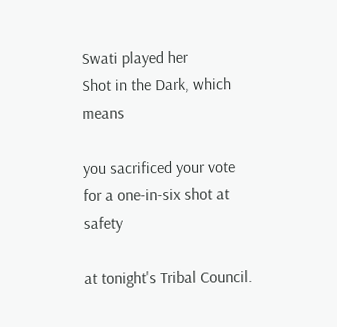Swati played her
Shot in the Dark, which means

you sacrificed your vote
for a one-in-six shot at safety

at tonight's Tribal Council.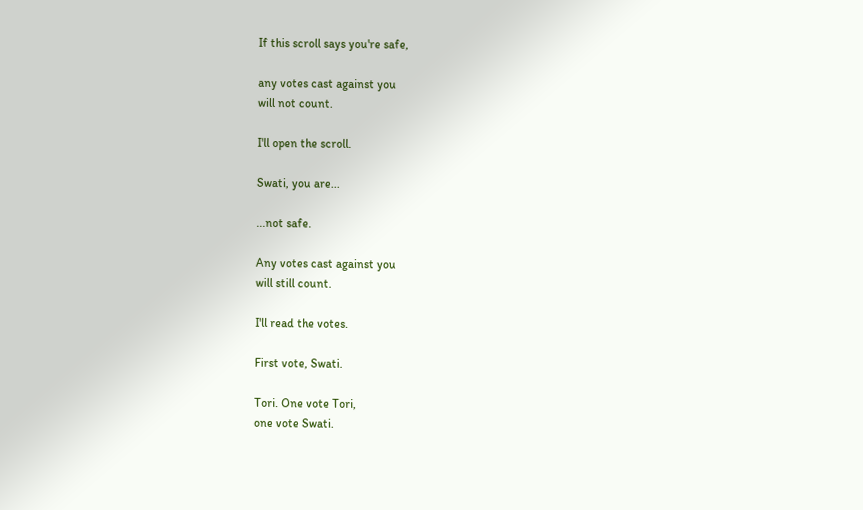If this scroll says you're safe,

any votes cast against you
will not count.

I'll open the scroll.

Swati, you are...

...not safe.

Any votes cast against you
will still count.

I'll read the votes.

First vote, Swati.

Tori. One vote Tori,
one vote Swati.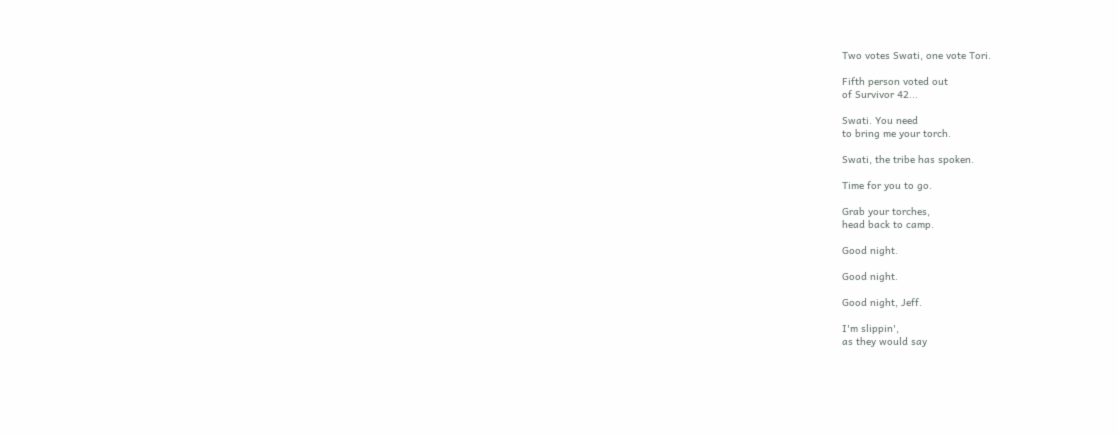Two votes Swati, one vote Tori.

Fifth person voted out
of Survivor 42...

Swati. You need
to bring me your torch.

Swati, the tribe has spoken.

Time for you to go.

Grab your torches,
head back to camp.

Good night.

Good night.

Good night, Jeff.

I'm slippin',
as they would say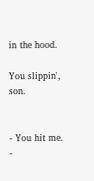in the hood.

You slippin', son.


- You hit me.
-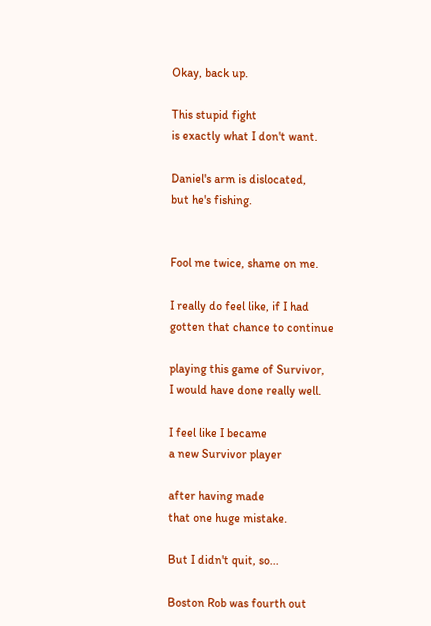Okay, back up.

This stupid fight
is exactly what I don't want.

Daniel's arm is dislocated,
but he's fishing.


Fool me twice, shame on me.

I really do feel like, if I had
gotten that chance to continue

playing this game of Survivor,
I would have done really well.

I feel like I became
a new Survivor player

after having made
that one huge mistake.

But I didn't quit, so...

Boston Rob was fourth out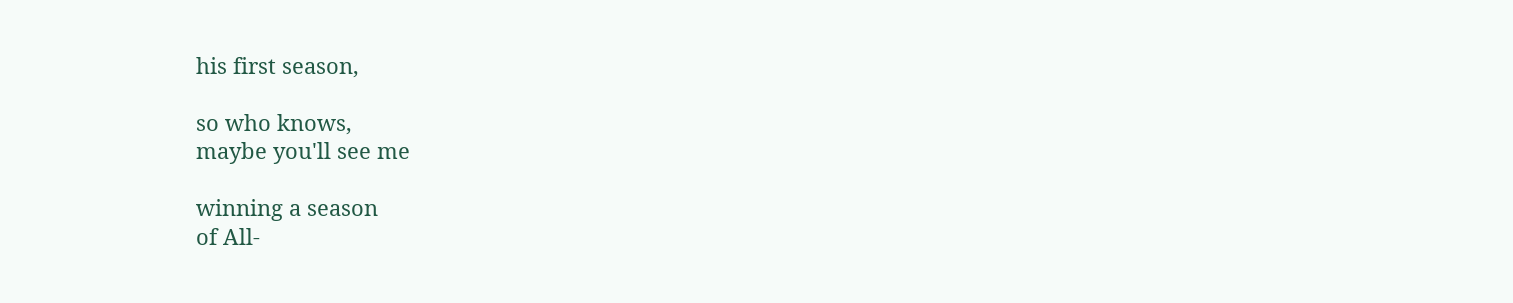his first season,

so who knows,
maybe you'll see me

winning a season
of All-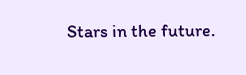Stars in the future.